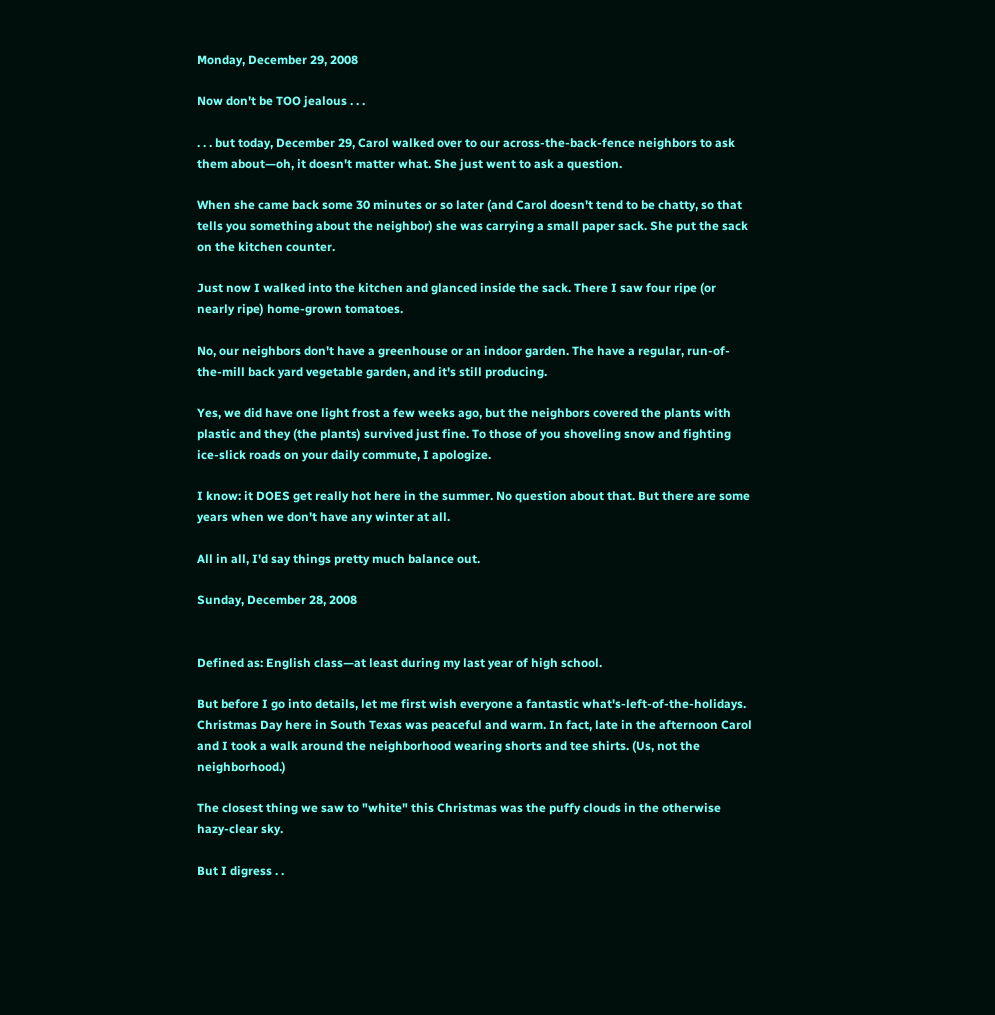Monday, December 29, 2008

Now don't be TOO jealous . . .

. . . but today, December 29, Carol walked over to our across-the-back-fence neighbors to ask them about—oh, it doesn't matter what. She just went to ask a question.

When she came back some 30 minutes or so later (and Carol doesn't tend to be chatty, so that tells you something about the neighbor) she was carrying a small paper sack. She put the sack on the kitchen counter.

Just now I walked into the kitchen and glanced inside the sack. There I saw four ripe (or nearly ripe) home-grown tomatoes.

No, our neighbors don't have a greenhouse or an indoor garden. The have a regular, run-of-the-mill back yard vegetable garden, and it's still producing.

Yes, we did have one light frost a few weeks ago, but the neighbors covered the plants with plastic and they (the plants) survived just fine. To those of you shoveling snow and fighting ice-slick roads on your daily commute, I apologize.

I know: it DOES get really hot here in the summer. No question about that. But there are some years when we don't have any winter at all.

All in all, I'd say things pretty much balance out.

Sunday, December 28, 2008


Defined as: English class—at least during my last year of high school.

But before I go into details, let me first wish everyone a fantastic what's-left-of-the-holidays. Christmas Day here in South Texas was peaceful and warm. In fact, late in the afternoon Carol and I took a walk around the neighborhood wearing shorts and tee shirts. (Us, not the neighborhood.)

The closest thing we saw to "white" this Christmas was the puffy clouds in the otherwise hazy-clear sky.

But I digress . .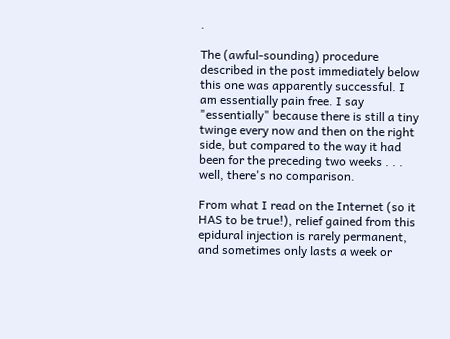.

The (awful-sounding) procedure described in the post immediately below this one was apparently successful. I am essentially pain free. I say "essentially" because there is still a tiny twinge every now and then on the right side, but compared to the way it had been for the preceding two weeks . . . well, there's no comparison.

From what I read on the Internet (so it HAS to be true!), relief gained from this epidural injection is rarely permanent, and sometimes only lasts a week or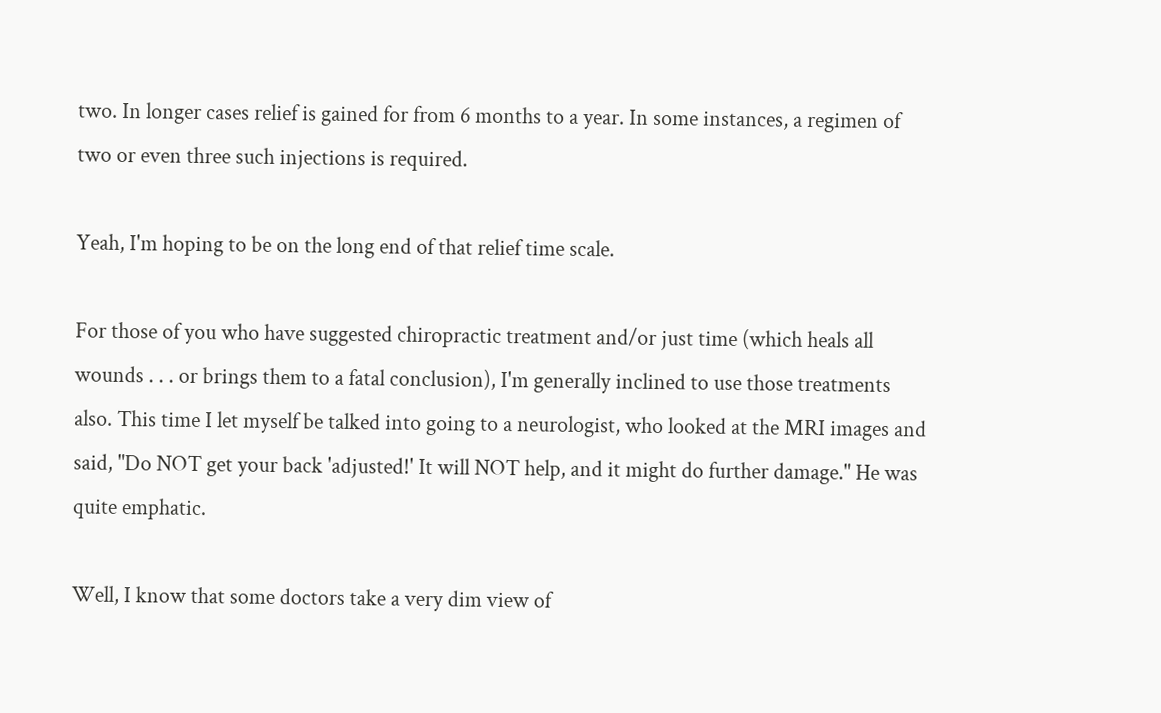two. In longer cases relief is gained for from 6 months to a year. In some instances, a regimen of two or even three such injections is required.

Yeah, I'm hoping to be on the long end of that relief time scale.

For those of you who have suggested chiropractic treatment and/or just time (which heals all wounds . . . or brings them to a fatal conclusion), I'm generally inclined to use those treatments also. This time I let myself be talked into going to a neurologist, who looked at the MRI images and said, "Do NOT get your back 'adjusted!' It will NOT help, and it might do further damage." He was quite emphatic.

Well, I know that some doctors take a very dim view of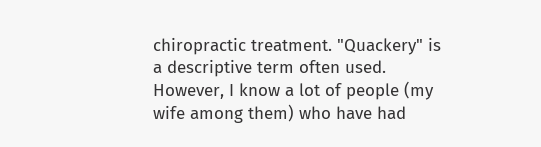chiropractic treatment. "Quackery" is a descriptive term often used. However, I know a lot of people (my wife among them) who have had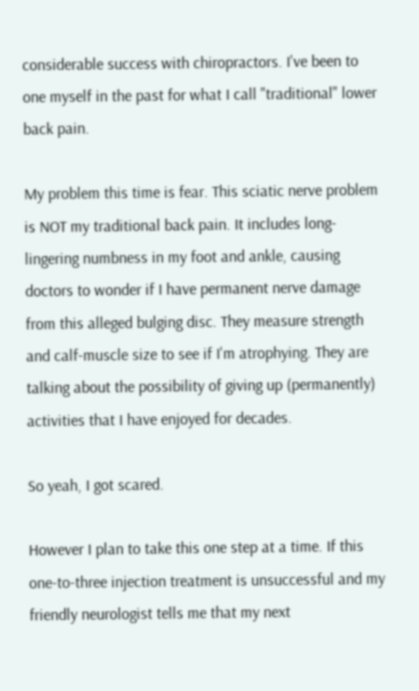considerable success with chiropractors. I've been to one myself in the past for what I call "traditional" lower back pain.

My problem this time is fear. This sciatic nerve problem is NOT my traditional back pain. It includes long-lingering numbness in my foot and ankle, causing doctors to wonder if I have permanent nerve damage from this alleged bulging disc. They measure strength and calf-muscle size to see if I'm atrophying. They are talking about the possibility of giving up (permanently) activities that I have enjoyed for decades.

So yeah, I got scared.

However I plan to take this one step at a time. If this one-to-three injection treatment is unsuccessful and my friendly neurologist tells me that my next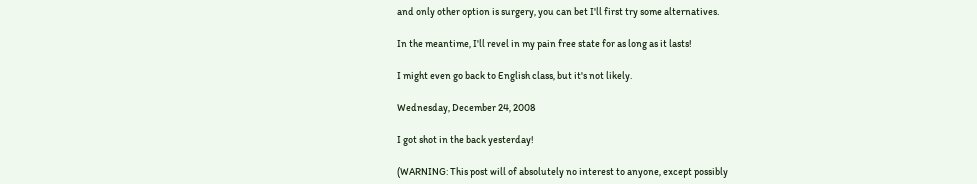and only other option is surgery, you can bet I'll first try some alternatives.

In the meantime, I'll revel in my pain free state for as long as it lasts!

I might even go back to English class, but it's not likely.

Wednesday, December 24, 2008

I got shot in the back yesterday!

(WARNING: This post will of absolutely no interest to anyone, except possibly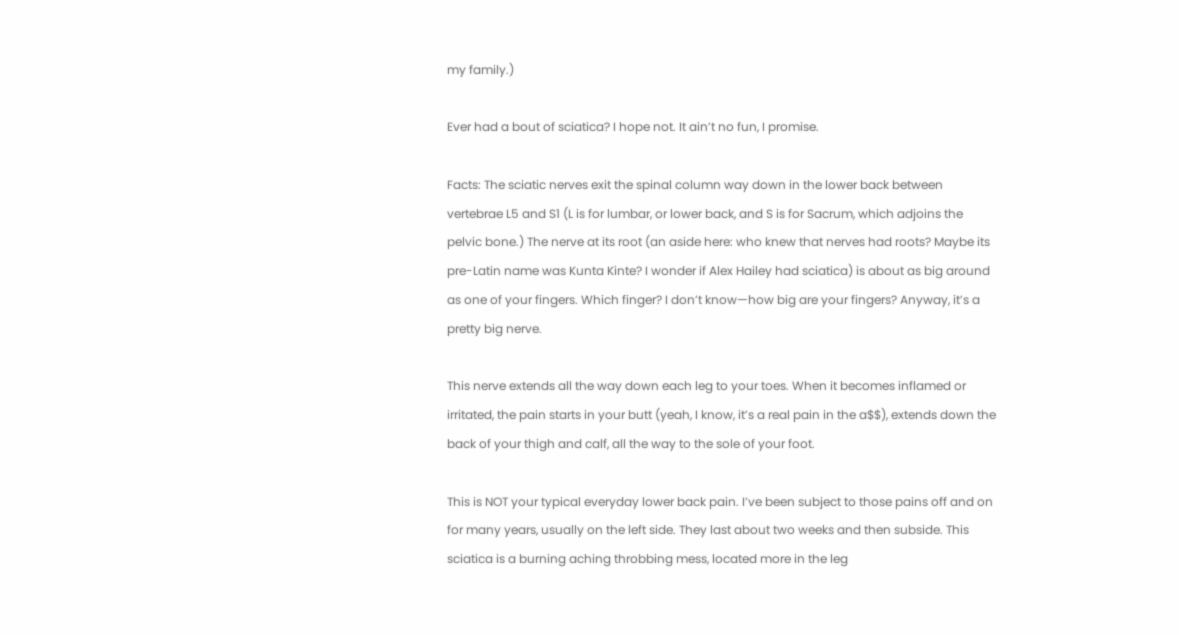my family.)

Ever had a bout of sciatica? I hope not. It ain’t no fun, I promise.

Facts: The sciatic nerves exit the spinal column way down in the lower back between vertebrae L5 and S1 (L is for lumbar, or lower back, and S is for Sacrum, which adjoins the pelvic bone.) The nerve at its root (an aside here: who knew that nerves had roots? Maybe its pre-Latin name was Kunta Kinte? I wonder if Alex Hailey had sciatica) is about as big around as one of your fingers. Which finger? I don’t know—how big are your fingers? Anyway, it’s a pretty big nerve.

This nerve extends all the way down each leg to your toes. When it becomes inflamed or irritated, the pain starts in your butt (yeah, I know, it’s a real pain in the a$$), extends down the back of your thigh and calf, all the way to the sole of your foot.

This is NOT your typical everyday lower back pain. I’ve been subject to those pains off and on for many years, usually on the left side. They last about two weeks and then subside. This sciatica is a burning aching throbbing mess, located more in the leg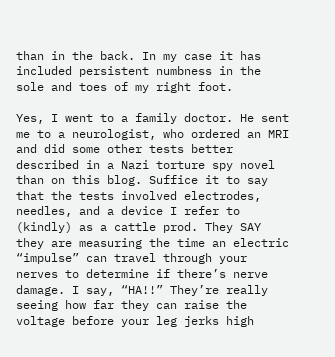than in the back. In my case it has included persistent numbness in the sole and toes of my right foot.

Yes, I went to a family doctor. He sent me to a neurologist, who ordered an MRI and did some other tests better described in a Nazi torture spy novel than on this blog. Suffice it to say that the tests involved electrodes, needles, and a device I refer to (kindly) as a cattle prod. They SAY they are measuring the time an electric “impulse” can travel through your nerves to determine if there’s nerve damage. I say, “HA!!” They’re really seeing how far they can raise the voltage before your leg jerks high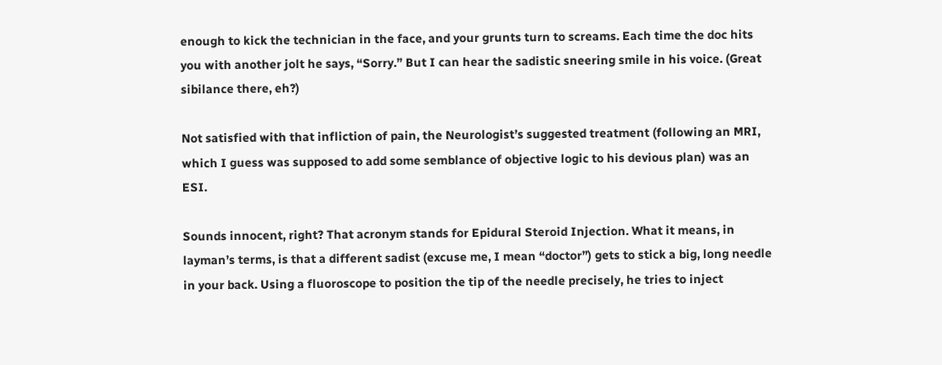enough to kick the technician in the face, and your grunts turn to screams. Each time the doc hits you with another jolt he says, “Sorry.” But I can hear the sadistic sneering smile in his voice. (Great sibilance there, eh?)

Not satisfied with that infliction of pain, the Neurologist’s suggested treatment (following an MRI, which I guess was supposed to add some semblance of objective logic to his devious plan) was an ESI.

Sounds innocent, right? That acronym stands for Epidural Steroid Injection. What it means, in layman’s terms, is that a different sadist (excuse me, I mean “doctor”) gets to stick a big, long needle in your back. Using a fluoroscope to position the tip of the needle precisely, he tries to inject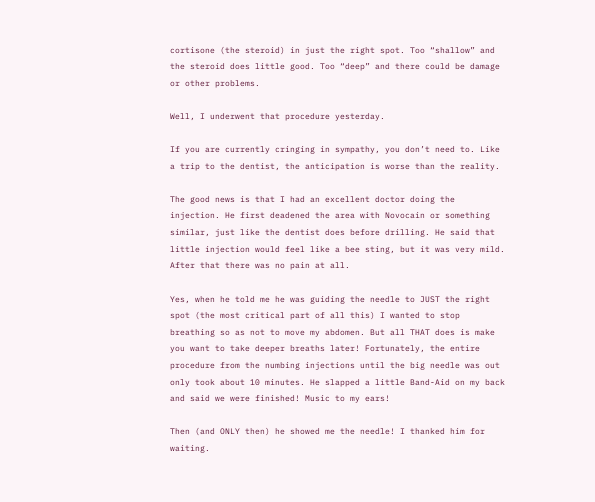cortisone (the steroid) in just the right spot. Too “shallow” and the steroid does little good. Too “deep” and there could be damage or other problems.

Well, I underwent that procedure yesterday.

If you are currently cringing in sympathy, you don’t need to. Like a trip to the dentist, the anticipation is worse than the reality.

The good news is that I had an excellent doctor doing the injection. He first deadened the area with Novocain or something similar, just like the dentist does before drilling. He said that little injection would feel like a bee sting, but it was very mild. After that there was no pain at all.

Yes, when he told me he was guiding the needle to JUST the right spot (the most critical part of all this) I wanted to stop breathing so as not to move my abdomen. But all THAT does is make you want to take deeper breaths later! Fortunately, the entire procedure from the numbing injections until the big needle was out only took about 10 minutes. He slapped a little Band-Aid on my back and said we were finished! Music to my ears!

Then (and ONLY then) he showed me the needle! I thanked him for waiting.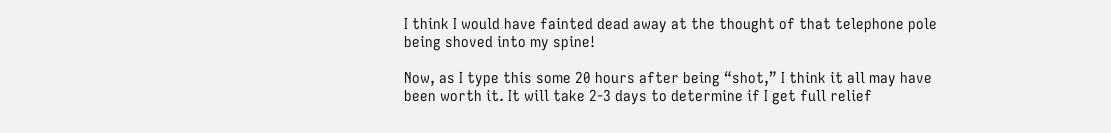I think I would have fainted dead away at the thought of that telephone pole being shoved into my spine!

Now, as I type this some 20 hours after being “shot,” I think it all may have been worth it. It will take 2-3 days to determine if I get full relief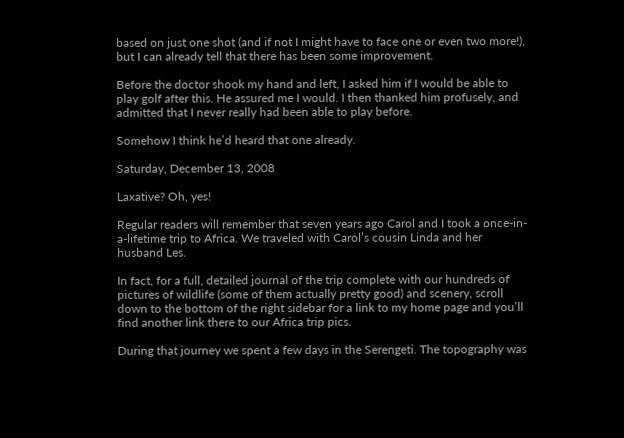based on just one shot (and if not I might have to face one or even two more!), but I can already tell that there has been some improvement.

Before the doctor shook my hand and left, I asked him if I would be able to play golf after this. He assured me I would. I then thanked him profusely, and admitted that I never really had been able to play before.

Somehow I think he’d heard that one already.

Saturday, December 13, 2008

Laxative? Oh, yes!

Regular readers will remember that seven years ago Carol and I took a once-in-a-lifetime trip to Africa. We traveled with Carol’s cousin Linda and her husband Les.

In fact, for a full, detailed journal of the trip complete with our hundreds of pictures of wildlife (some of them actually pretty good) and scenery, scroll down to the bottom of the right sidebar for a link to my home page and you’ll find another link there to our Africa trip pics.

During that journey we spent a few days in the Serengeti. The topography was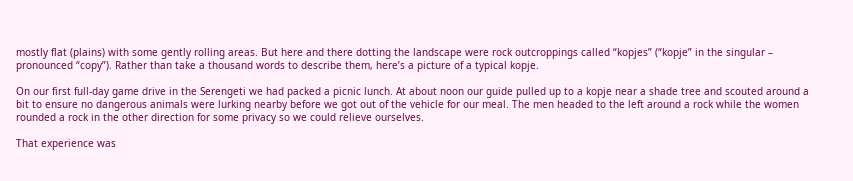mostly flat (plains) with some gently rolling areas. But here and there dotting the landscape were rock outcroppings called “kopjes” (“kopje” in the singular – pronounced “copy”). Rather than take a thousand words to describe them, here’s a picture of a typical kopje.

On our first full-day game drive in the Serengeti we had packed a picnic lunch. At about noon our guide pulled up to a kopje near a shade tree and scouted around a bit to ensure no dangerous animals were lurking nearby before we got out of the vehicle for our meal. The men headed to the left around a rock while the women rounded a rock in the other direction for some privacy so we could relieve ourselves.

That experience was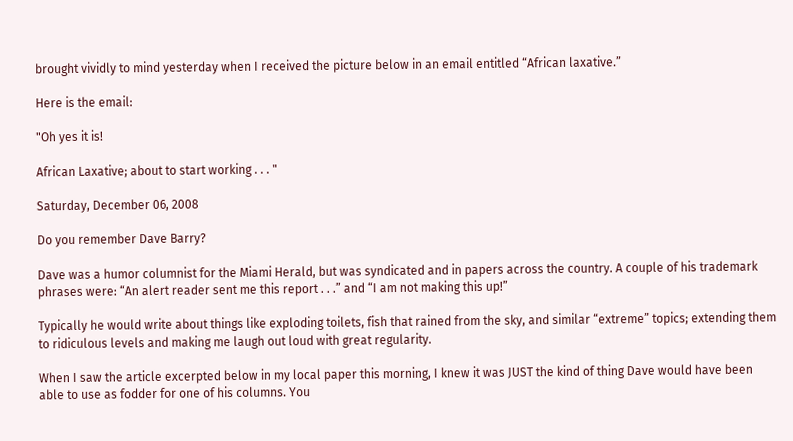brought vividly to mind yesterday when I received the picture below in an email entitled “African laxative.”

Here is the email:

"Oh yes it is!

African Laxative; about to start working . . . "

Saturday, December 06, 2008

Do you remember Dave Barry?

Dave was a humor columnist for the Miami Herald, but was syndicated and in papers across the country. A couple of his trademark phrases were: “An alert reader sent me this report . . .” and “I am not making this up!”

Typically he would write about things like exploding toilets, fish that rained from the sky, and similar “extreme” topics; extending them to ridiculous levels and making me laugh out loud with great regularity.

When I saw the article excerpted below in my local paper this morning, I knew it was JUST the kind of thing Dave would have been able to use as fodder for one of his columns. You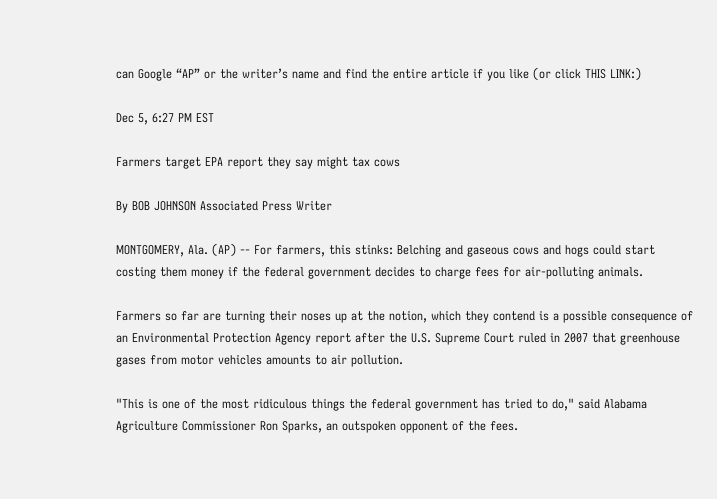can Google “AP” or the writer’s name and find the entire article if you like (or click THIS LINK:)

Dec 5, 6:27 PM EST

Farmers target EPA report they say might tax cows

By BOB JOHNSON Associated Press Writer

MONTGOMERY, Ala. (AP) -- For farmers, this stinks: Belching and gaseous cows and hogs could start costing them money if the federal government decides to charge fees for air-polluting animals.

Farmers so far are turning their noses up at the notion, which they contend is a possible consequence of an Environmental Protection Agency report after the U.S. Supreme Court ruled in 2007 that greenhouse gases from motor vehicles amounts to air pollution.

"This is one of the most ridiculous things the federal government has tried to do," said Alabama Agriculture Commissioner Ron Sparks, an outspoken opponent of the fees.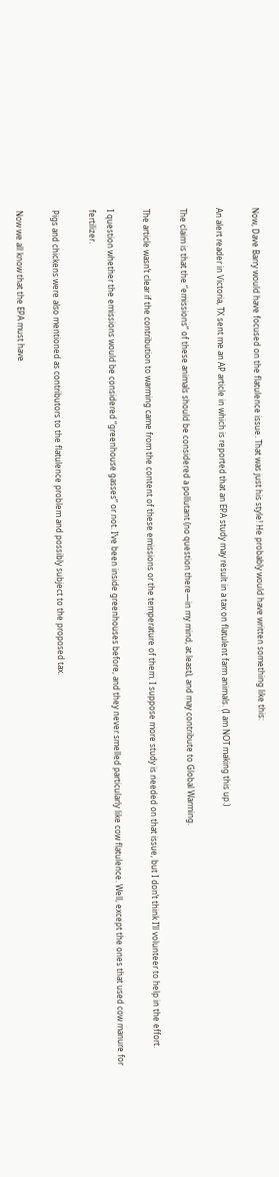Now, Dave Barry would have focused on the flatulence issue. That was just his style! He probably would have written something like this:

An alert reader in Victoria, TX sent me an AP article in which is reported that an EPA study may result in a tax on flatulent farm animals. (I am NOT making this up.)

The claim is that the “emissions” of these animals should be considered a pollutant (no question there—in my mind, at least), and may contribute to Global Warming.

The article wasn’t clear if the contribution to warming came from the content of these emissions or the temperature of them. I suppose more study is needed on that issue, but I don’t think I’ll volunteer to help in the effort.

I question whether the emissions would be considered “greenhouse gasses” or not. I’ve been inside greenhouses before, and they never smelled particularly like cow flatulence. Well, except the ones that used cow manure for fertilizer.

Pigs and chickens were also mentioned as contributors to the flatulence problem and possibly subject to the proposed tax.

Now we all know that the EPA must have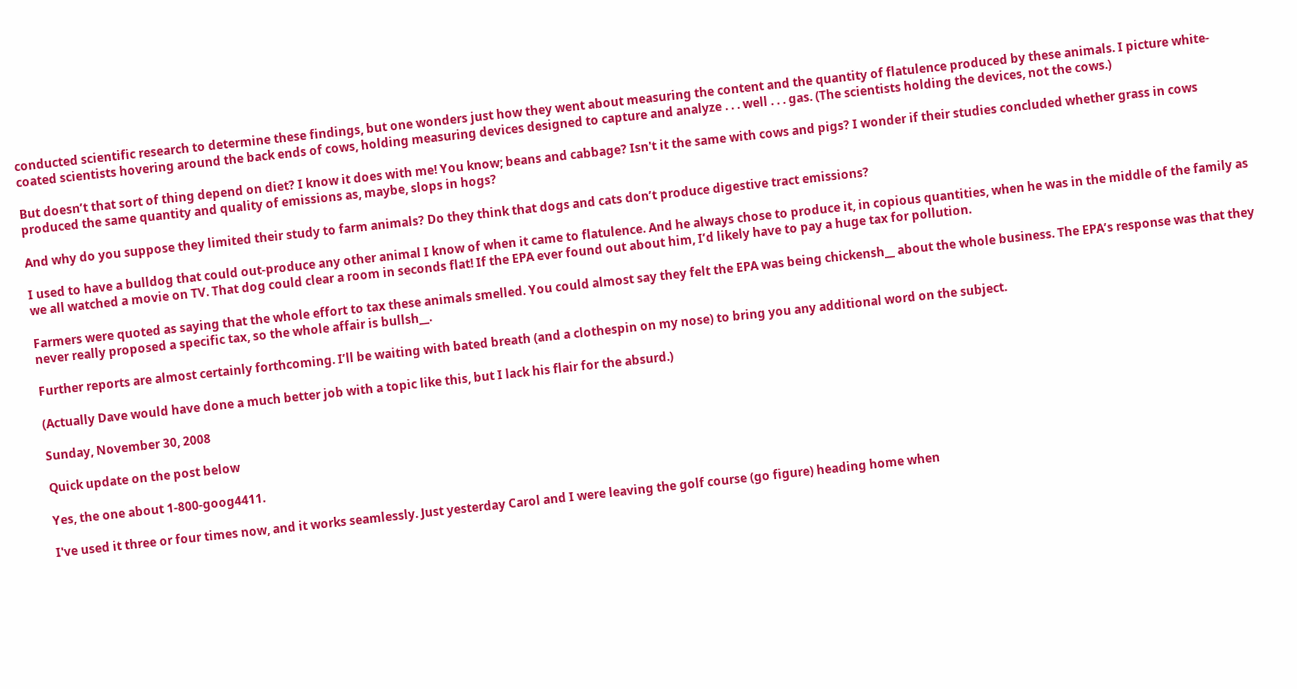conducted scientific research to determine these findings, but one wonders just how they went about measuring the content and the quantity of flatulence produced by these animals. I picture white-coated scientists hovering around the back ends of cows, holding measuring devices designed to capture and analyze . . . well . . . gas. (The scientists holding the devices, not the cows.)

But doesn’t that sort of thing depend on diet? I know it does with me! You know; beans and cabbage? Isn't it the same with cows and pigs? I wonder if their studies concluded whether grass in cows produced the same quantity and quality of emissions as, maybe, slops in hogs?

And why do you suppose they limited their study to farm animals? Do they think that dogs and cats don’t produce digestive tract emissions?

I used to have a bulldog that could out-produce any other animal I know of when it came to flatulence. And he always chose to produce it, in copious quantities, when he was in the middle of the family as we all watched a movie on TV. That dog could clear a room in seconds flat! If the EPA ever found out about him, I’d likely have to pay a huge tax for pollution.

Farmers were quoted as saying that the whole effort to tax these animals smelled. You could almost say they felt the EPA was being chickensh__ about the whole business. The EPA’s response was that they never really proposed a specific tax, so the whole affair is bullsh__.

Further reports are almost certainly forthcoming. I’ll be waiting with bated breath (and a clothespin on my nose) to bring you any additional word on the subject.

(Actually Dave would have done a much better job with a topic like this, but I lack his flair for the absurd.)

Sunday, November 30, 2008

Quick update on the post below

Yes, the one about 1-800-goog4411.

I've used it three or four times now, and it works seamlessly. Just yesterday Carol and I were leaving the golf course (go figure) heading home when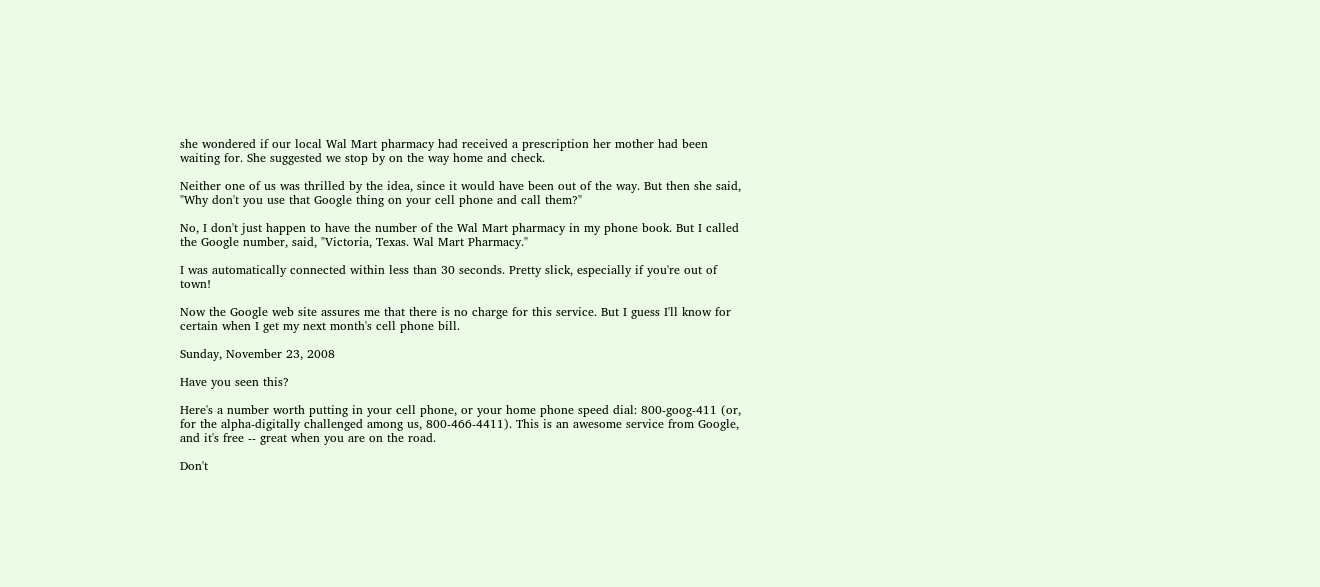she wondered if our local Wal Mart pharmacy had received a prescription her mother had been waiting for. She suggested we stop by on the way home and check.

Neither one of us was thrilled by the idea, since it would have been out of the way. But then she said, "Why don't you use that Google thing on your cell phone and call them?"

No, I don't just happen to have the number of the Wal Mart pharmacy in my phone book. But I called the Google number, said, "Victoria, Texas. Wal Mart Pharmacy."

I was automatically connected within less than 30 seconds. Pretty slick, especially if you're out of town!

Now the Google web site assures me that there is no charge for this service. But I guess I'll know for certain when I get my next month's cell phone bill.

Sunday, November 23, 2008

Have you seen this?

Here's a number worth putting in your cell phone, or your home phone speed dial: 800-goog-411 (or, for the alpha-digitally challenged among us, 800-466-4411). This is an awesome service from Google, and it's free -- great when you are on the road.

Don't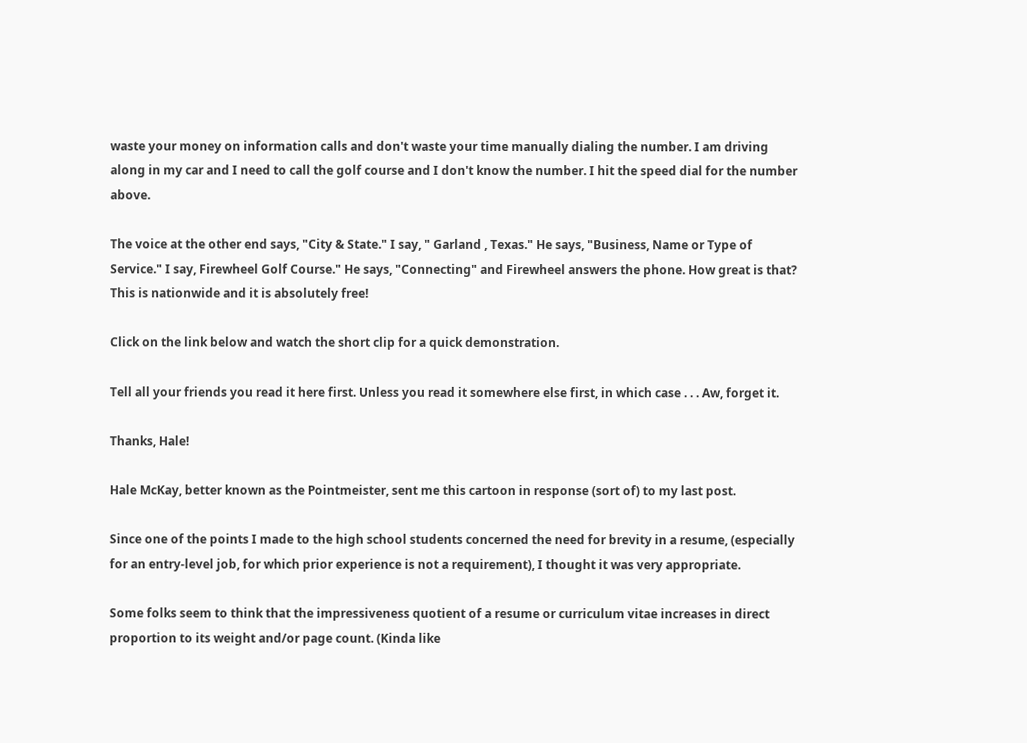waste your money on information calls and don't waste your time manually dialing the number. I am driving along in my car and I need to call the golf course and I don't know the number. I hit the speed dial for the number above.

The voice at the other end says, "City & State." I say, " Garland , Texas." He says, "Business, Name or Type of Service." I say, Firewheel Golf Course." He says, "Connecting" and Firewheel answers the phone. How great is that? This is nationwide and it is absolutely free!

Click on the link below and watch the short clip for a quick demonstration.

Tell all your friends you read it here first. Unless you read it somewhere else first, in which case . . . Aw, forget it.

Thanks, Hale!

Hale McKay, better known as the Pointmeister, sent me this cartoon in response (sort of) to my last post.

Since one of the points I made to the high school students concerned the need for brevity in a resume, (especially for an entry-level job, for which prior experience is not a requirement), I thought it was very appropriate.

Some folks seem to think that the impressiveness quotient of a resume or curriculum vitae increases in direct proportion to its weight and/or page count. (Kinda like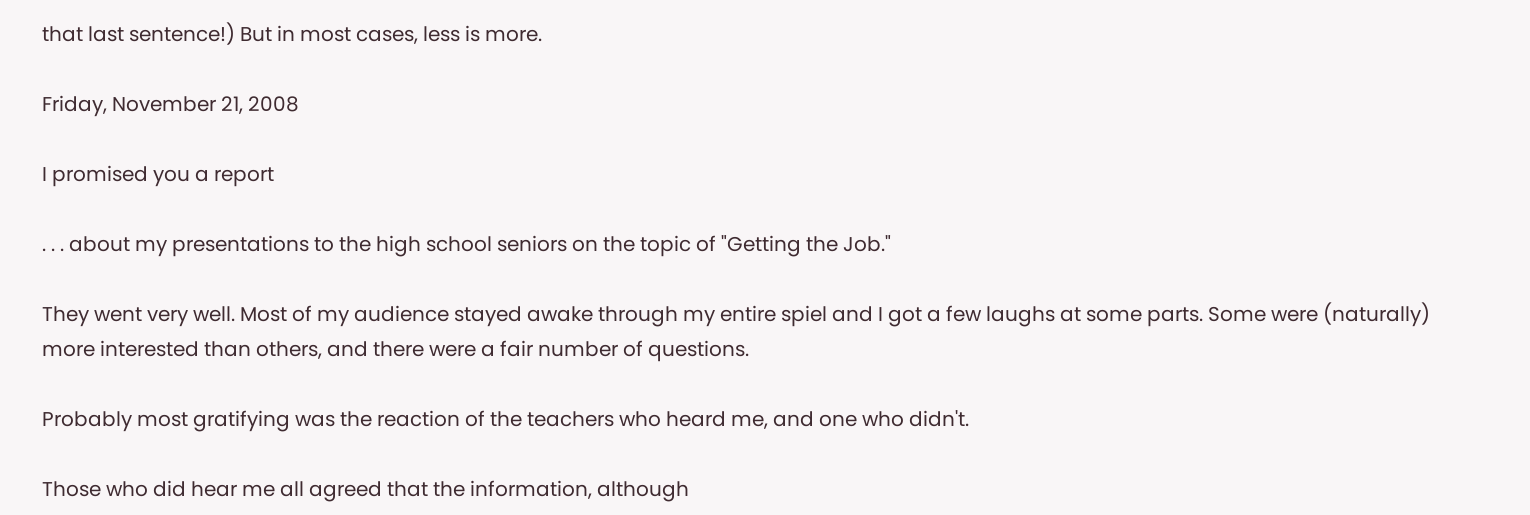that last sentence!) But in most cases, less is more.

Friday, November 21, 2008

I promised you a report

. . . about my presentations to the high school seniors on the topic of "Getting the Job."

They went very well. Most of my audience stayed awake through my entire spiel and I got a few laughs at some parts. Some were (naturally) more interested than others, and there were a fair number of questions.

Probably most gratifying was the reaction of the teachers who heard me, and one who didn't.

Those who did hear me all agreed that the information, although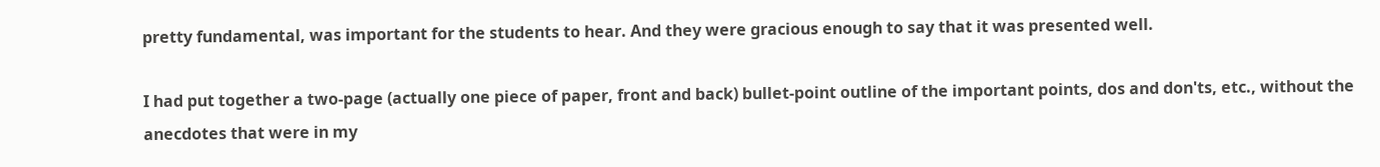pretty fundamental, was important for the students to hear. And they were gracious enough to say that it was presented well.

I had put together a two-page (actually one piece of paper, front and back) bullet-point outline of the important points, dos and don'ts, etc., without the anecdotes that were in my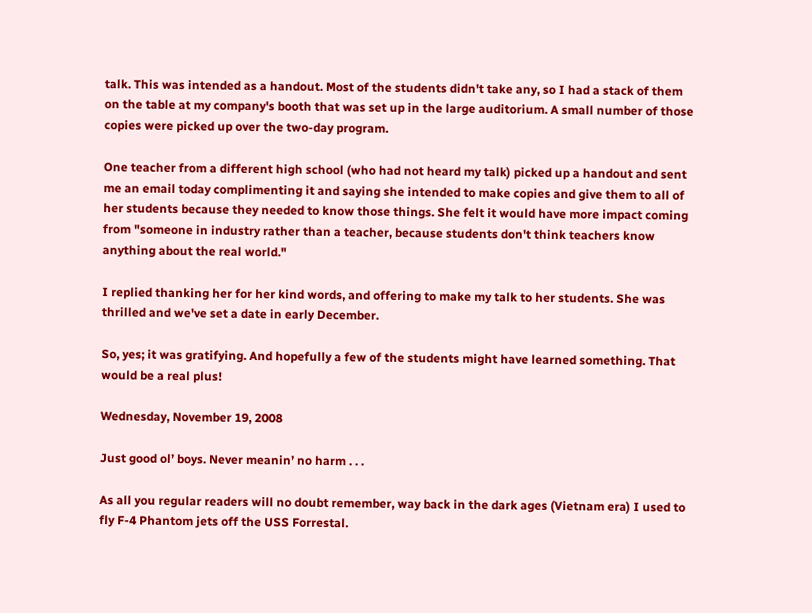talk. This was intended as a handout. Most of the students didn't take any, so I had a stack of them on the table at my company's booth that was set up in the large auditorium. A small number of those copies were picked up over the two-day program.

One teacher from a different high school (who had not heard my talk) picked up a handout and sent me an email today complimenting it and saying she intended to make copies and give them to all of her students because they needed to know those things. She felt it would have more impact coming from "someone in industry rather than a teacher, because students don't think teachers know anything about the real world."

I replied thanking her for her kind words, and offering to make my talk to her students. She was thrilled and we've set a date in early December.

So, yes; it was gratifying. And hopefully a few of the students might have learned something. That would be a real plus!

Wednesday, November 19, 2008

Just good ol’ boys. Never meanin’ no harm . . .

As all you regular readers will no doubt remember, way back in the dark ages (Vietnam era) I used to fly F-4 Phantom jets off the USS Forrestal.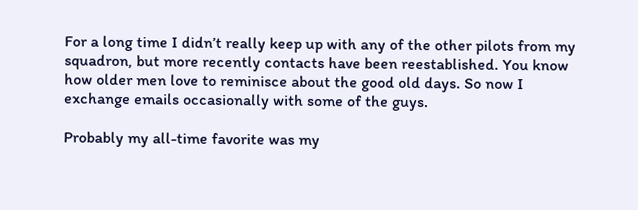For a long time I didn’t really keep up with any of the other pilots from my squadron, but more recently contacts have been reestablished. You know how older men love to reminisce about the good old days. So now I exchange emails occasionally with some of the guys.

Probably my all-time favorite was my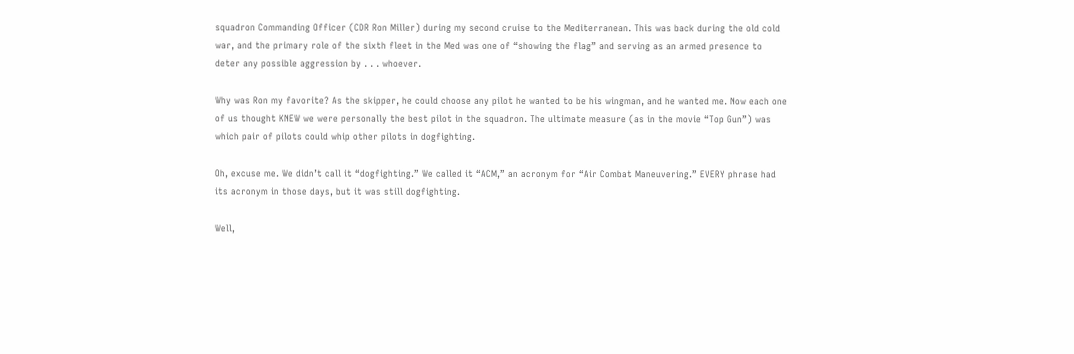squadron Commanding Officer (CDR Ron Miller) during my second cruise to the Mediterranean. This was back during the old cold war, and the primary role of the sixth fleet in the Med was one of “showing the flag” and serving as an armed presence to deter any possible aggression by . . . whoever.

Why was Ron my favorite? As the skipper, he could choose any pilot he wanted to be his wingman, and he wanted me. Now each one of us thought KNEW we were personally the best pilot in the squadron. The ultimate measure (as in the movie “Top Gun”) was which pair of pilots could whip other pilots in dogfighting.

Oh, excuse me. We didn’t call it “dogfighting.” We called it “ACM,” an acronym for “Air Combat Maneuvering.” EVERY phrase had its acronym in those days, but it was still dogfighting.

Well,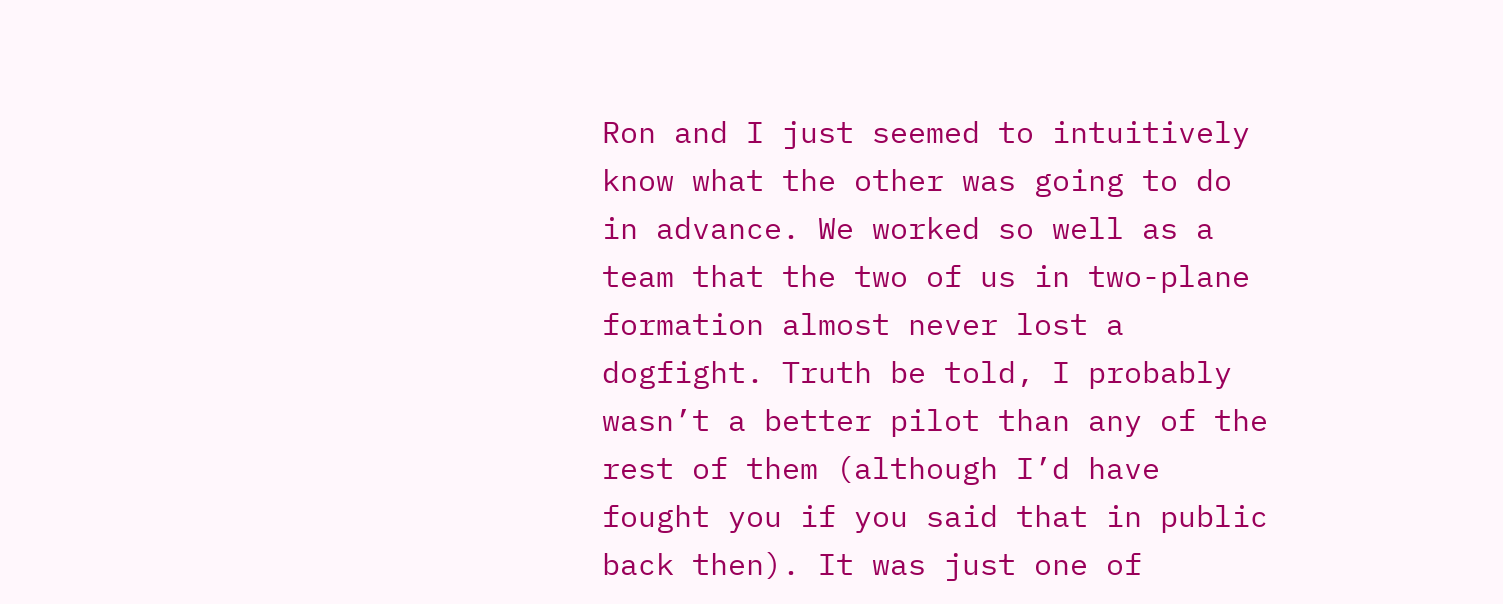Ron and I just seemed to intuitively know what the other was going to do in advance. We worked so well as a team that the two of us in two-plane formation almost never lost a dogfight. Truth be told, I probably wasn’t a better pilot than any of the rest of them (although I’d have fought you if you said that in public back then). It was just one of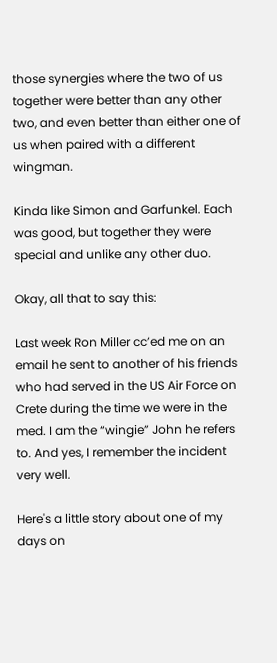those synergies where the two of us together were better than any other two, and even better than either one of us when paired with a different wingman.

Kinda like Simon and Garfunkel. Each was good, but together they were special and unlike any other duo.

Okay, all that to say this:

Last week Ron Miller cc’ed me on an email he sent to another of his friends who had served in the US Air Force on Crete during the time we were in the med. I am the “wingie” John he refers to. And yes, I remember the incident very well.

Here's a little story about one of my days on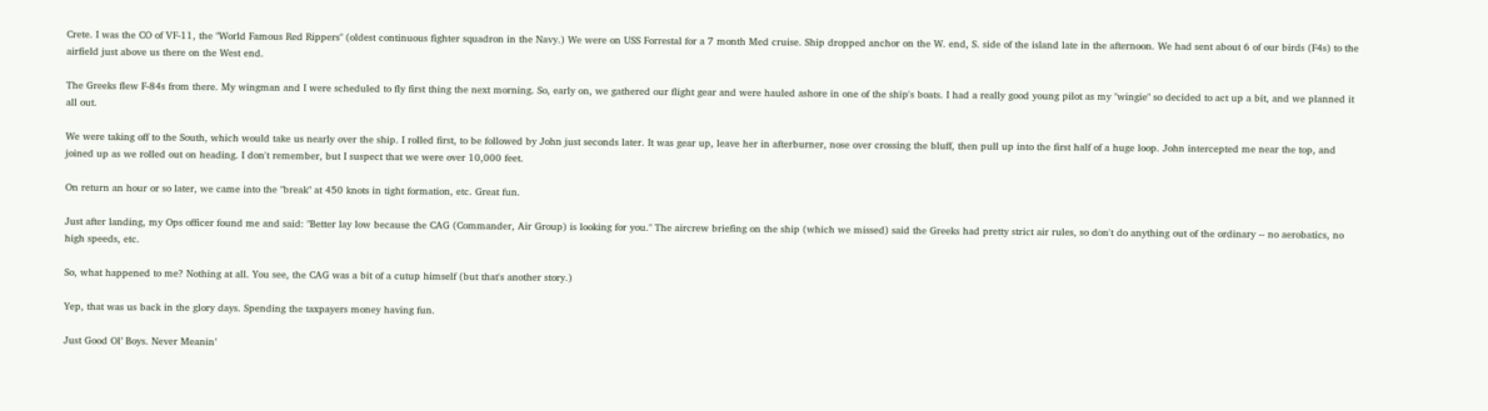Crete. I was the CO of VF-11, the "World Famous Red Rippers" (oldest continuous fighter squadron in the Navy.) We were on USS Forrestal for a 7 month Med cruise. Ship dropped anchor on the W. end, S. side of the island late in the afternoon. We had sent about 6 of our birds (F4s) to the airfield just above us there on the West end.

The Greeks flew F-84s from there. My wingman and I were scheduled to fly first thing the next morning. So, early on, we gathered our flight gear and were hauled ashore in one of the ship's boats. I had a really good young pilot as my "wingie" so decided to act up a bit, and we planned it all out.

We were taking off to the South, which would take us nearly over the ship. I rolled first, to be followed by John just seconds later. It was gear up, leave her in afterburner, nose over crossing the bluff, then pull up into the first half of a huge loop. John intercepted me near the top, and joined up as we rolled out on heading. I don't remember, but I suspect that we were over 10,000 feet.

On return an hour or so later, we came into the "break" at 450 knots in tight formation, etc. Great fun.

Just after landing, my Ops officer found me and said: "Better lay low because the CAG (Commander, Air Group) is looking for you." The aircrew briefing on the ship (which we missed) said the Greeks had pretty strict air rules, so don't do anything out of the ordinary -- no aerobatics, no high speeds, etc.

So, what happened to me? Nothing at all. You see, the CAG was a bit of a cutup himself (but that's another story.)

Yep, that was us back in the glory days. Spending the taxpayers money having fun.

Just Good Ol’ Boys. Never Meanin’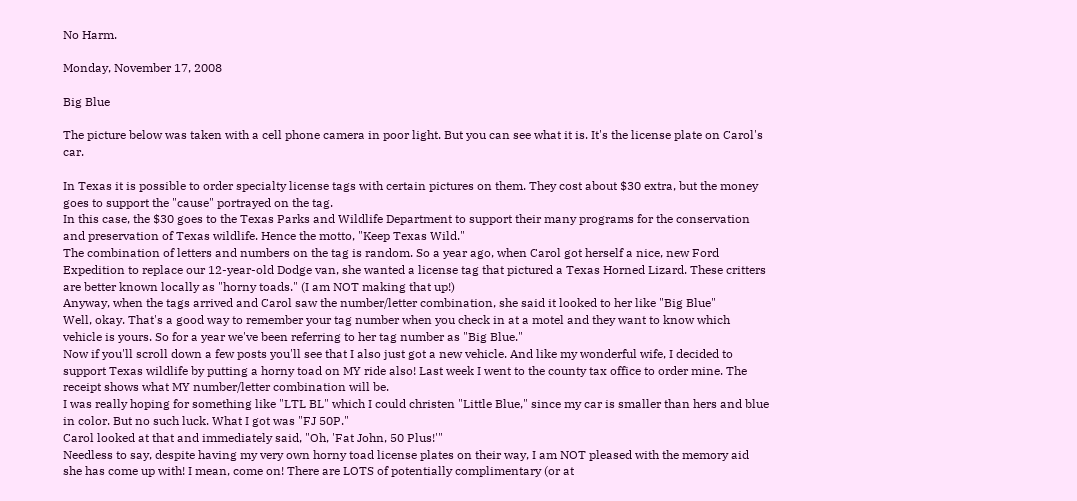No Harm.

Monday, November 17, 2008

Big Blue

The picture below was taken with a cell phone camera in poor light. But you can see what it is. It's the license plate on Carol's car.

In Texas it is possible to order specialty license tags with certain pictures on them. They cost about $30 extra, but the money goes to support the "cause" portrayed on the tag.
In this case, the $30 goes to the Texas Parks and Wildlife Department to support their many programs for the conservation and preservation of Texas wildlife. Hence the motto, "Keep Texas Wild."
The combination of letters and numbers on the tag is random. So a year ago, when Carol got herself a nice, new Ford Expedition to replace our 12-year-old Dodge van, she wanted a license tag that pictured a Texas Horned Lizard. These critters are better known locally as "horny toads." (I am NOT making that up!)
Anyway, when the tags arrived and Carol saw the number/letter combination, she said it looked to her like "Big Blue"
Well, okay. That's a good way to remember your tag number when you check in at a motel and they want to know which vehicle is yours. So for a year we've been referring to her tag number as "Big Blue."
Now if you'll scroll down a few posts you'll see that I also just got a new vehicle. And like my wonderful wife, I decided to support Texas wildlife by putting a horny toad on MY ride also! Last week I went to the county tax office to order mine. The receipt shows what MY number/letter combination will be.
I was really hoping for something like "LTL BL" which I could christen "Little Blue," since my car is smaller than hers and blue in color. But no such luck. What I got was "FJ 50P."
Carol looked at that and immediately said, "Oh, 'Fat John, 50 Plus!'"
Needless to say, despite having my very own horny toad license plates on their way, I am NOT pleased with the memory aid she has come up with! I mean, come on! There are LOTS of potentially complimentary (or at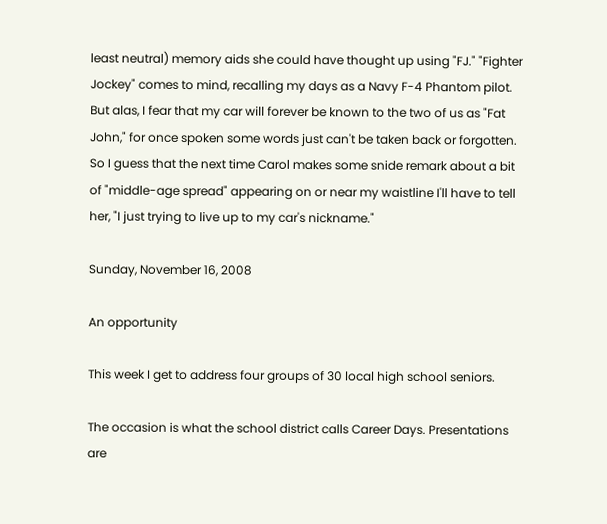least neutral) memory aids she could have thought up using "FJ." "Fighter Jockey" comes to mind, recalling my days as a Navy F-4 Phantom pilot.
But alas, I fear that my car will forever be known to the two of us as "Fat John," for once spoken some words just can't be taken back or forgotten.
So I guess that the next time Carol makes some snide remark about a bit of "middle-age spread" appearing on or near my waistline I'll have to tell her, "I just trying to live up to my car's nickname."

Sunday, November 16, 2008

An opportunity

This week I get to address four groups of 30 local high school seniors.

The occasion is what the school district calls Career Days. Presentations are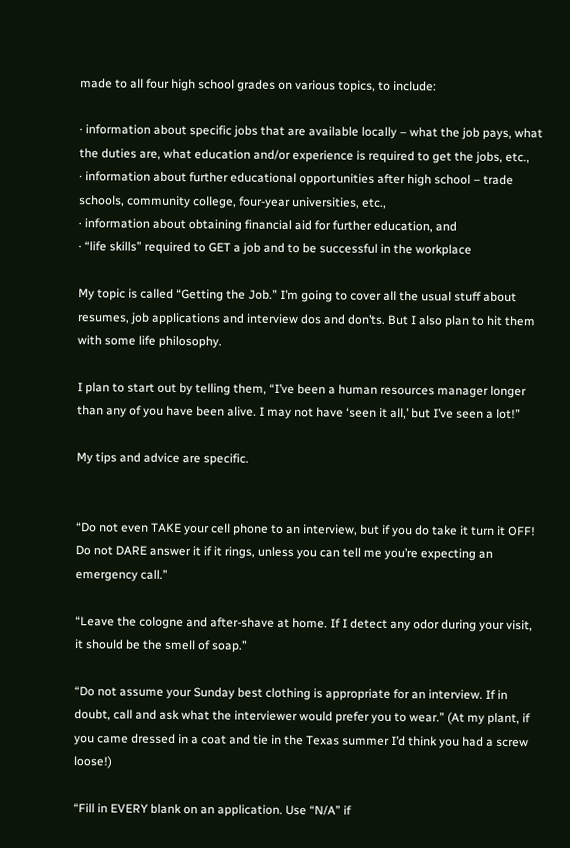made to all four high school grades on various topics, to include:

· information about specific jobs that are available locally – what the job pays, what the duties are, what education and/or experience is required to get the jobs, etc.,
· information about further educational opportunities after high school – trade schools, community college, four-year universities, etc.,
· information about obtaining financial aid for further education, and
· “life skills” required to GET a job and to be successful in the workplace

My topic is called “Getting the Job.” I’m going to cover all the usual stuff about resumes, job applications and interview dos and don’ts. But I also plan to hit them with some life philosophy.

I plan to start out by telling them, “I’ve been a human resources manager longer than any of you have been alive. I may not have ‘seen it all,’ but I’ve seen a lot!”

My tips and advice are specific.


“Do not even TAKE your cell phone to an interview, but if you do take it turn it OFF! Do not DARE answer it if it rings, unless you can tell me you’re expecting an emergency call.”

“Leave the cologne and after-shave at home. If I detect any odor during your visit, it should be the smell of soap.”

“Do not assume your Sunday best clothing is appropriate for an interview. If in doubt, call and ask what the interviewer would prefer you to wear.” (At my plant, if you came dressed in a coat and tie in the Texas summer I’d think you had a screw loose!)

“Fill in EVERY blank on an application. Use “N/A” if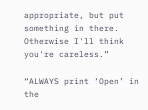appropriate, but put something in there. Otherwise I'll think you're careless.”

“ALWAYS print ‘Open’ in the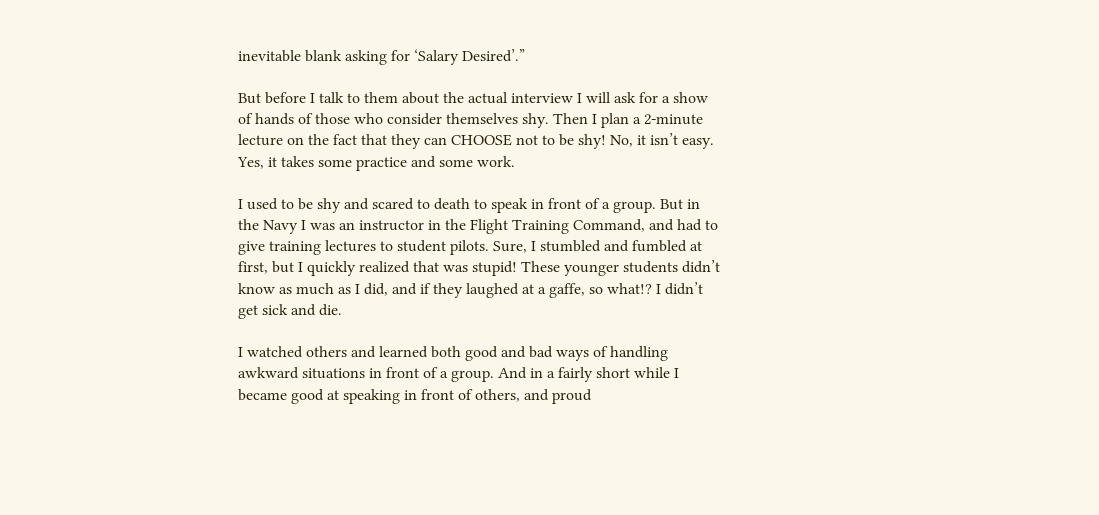inevitable blank asking for ‘Salary Desired’.”

But before I talk to them about the actual interview I will ask for a show of hands of those who consider themselves shy. Then I plan a 2-minute lecture on the fact that they can CHOOSE not to be shy! No, it isn’t easy. Yes, it takes some practice and some work.

I used to be shy and scared to death to speak in front of a group. But in the Navy I was an instructor in the Flight Training Command, and had to give training lectures to student pilots. Sure, I stumbled and fumbled at first, but I quickly realized that was stupid! These younger students didn’t know as much as I did, and if they laughed at a gaffe, so what!? I didn’t get sick and die.

I watched others and learned both good and bad ways of handling awkward situations in front of a group. And in a fairly short while I became good at speaking in front of others, and proud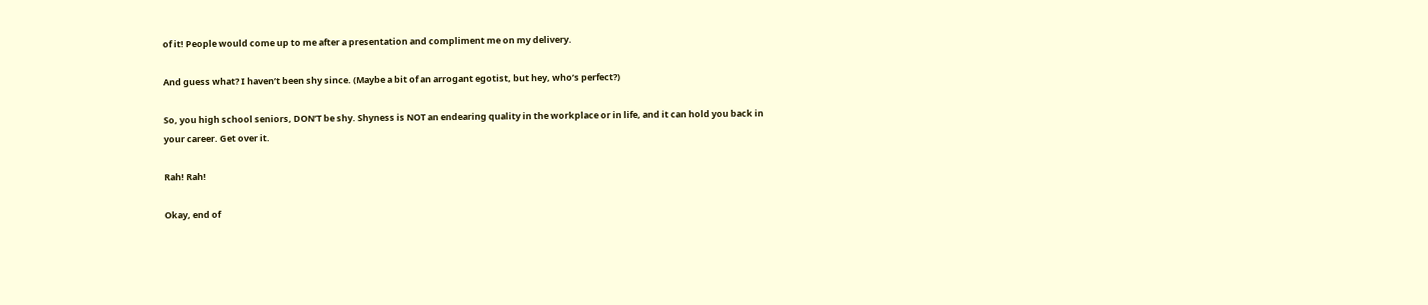of it! People would come up to me after a presentation and compliment me on my delivery.

And guess what? I haven’t been shy since. (Maybe a bit of an arrogant egotist, but hey, who’s perfect?)

So, you high school seniors, DON’T be shy. Shyness is NOT an endearing quality in the workplace or in life, and it can hold you back in your career. Get over it.

Rah! Rah!

Okay, end of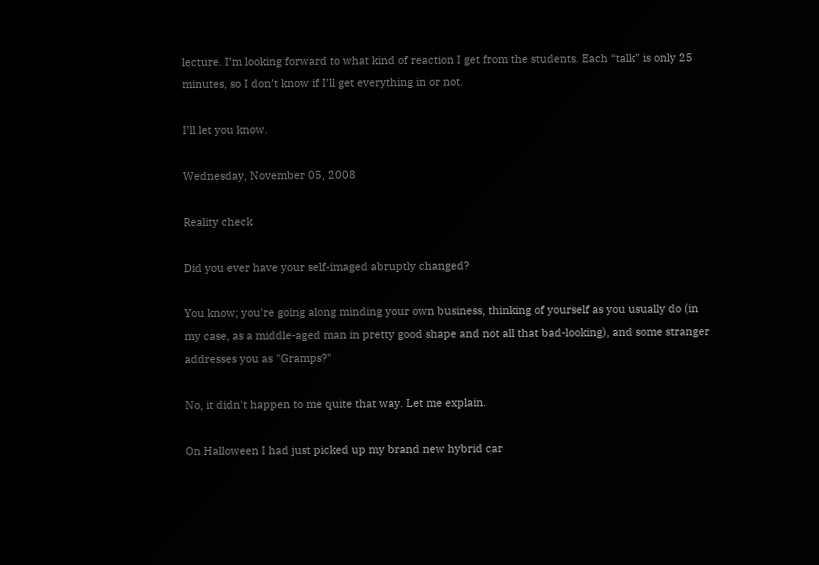lecture. I’m looking forward to what kind of reaction I get from the students. Each “talk” is only 25 minutes, so I don’t know if I’ll get everything in or not.

I’ll let you know.

Wednesday, November 05, 2008

Reality check

Did you ever have your self-imaged abruptly changed?

You know; you're going along minding your own business, thinking of yourself as you usually do (in my case, as a middle-aged man in pretty good shape and not all that bad-looking), and some stranger addresses you as "Gramps?"

No, it didn't happen to me quite that way. Let me explain.

On Halloween I had just picked up my brand new hybrid car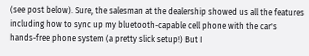(see post below). Sure, the salesman at the dealership showed us all the features including how to sync up my bluetooth-capable cell phone with the car's hands-free phone system (a pretty slick setup!) But I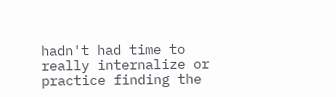hadn't had time to really internalize or practice finding the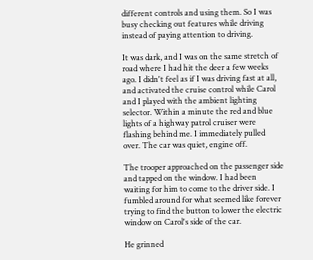different controls and using them. So I was busy checking out features while driving instead of paying attention to driving.

It was dark, and I was on the same stretch of road where I had hit the deer a few weeks ago. I didn't feel as if I was driving fast at all, and activated the cruise control while Carol and I played with the ambient lighting selector. Within a minute the red and blue lights of a highway patrol cruiser were flashing behind me. I immediately pulled over. The car was quiet, engine off.

The trooper approached on the passenger side and tapped on the window. I had been waiting for him to come to the driver side. I fumbled around for what seemed like forever trying to find the button to lower the electric window on Carol's side of the car.

He grinned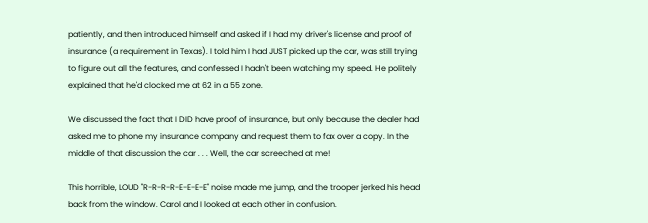patiently, and then introduced himself and asked if I had my driver's license and proof of insurance (a requirement in Texas). I told him I had JUST picked up the car, was still trying to figure out all the features, and confessed I hadn't been watching my speed. He politely explained that he'd clocked me at 62 in a 55 zone.

We discussed the fact that I DID have proof of insurance, but only because the dealer had asked me to phone my insurance company and request them to fax over a copy. In the middle of that discussion the car . . . Well, the car screeched at me!

This horrible, LOUD "R-R-R-R-E-E-E-E" noise made me jump, and the trooper jerked his head back from the window. Carol and I looked at each other in confusion.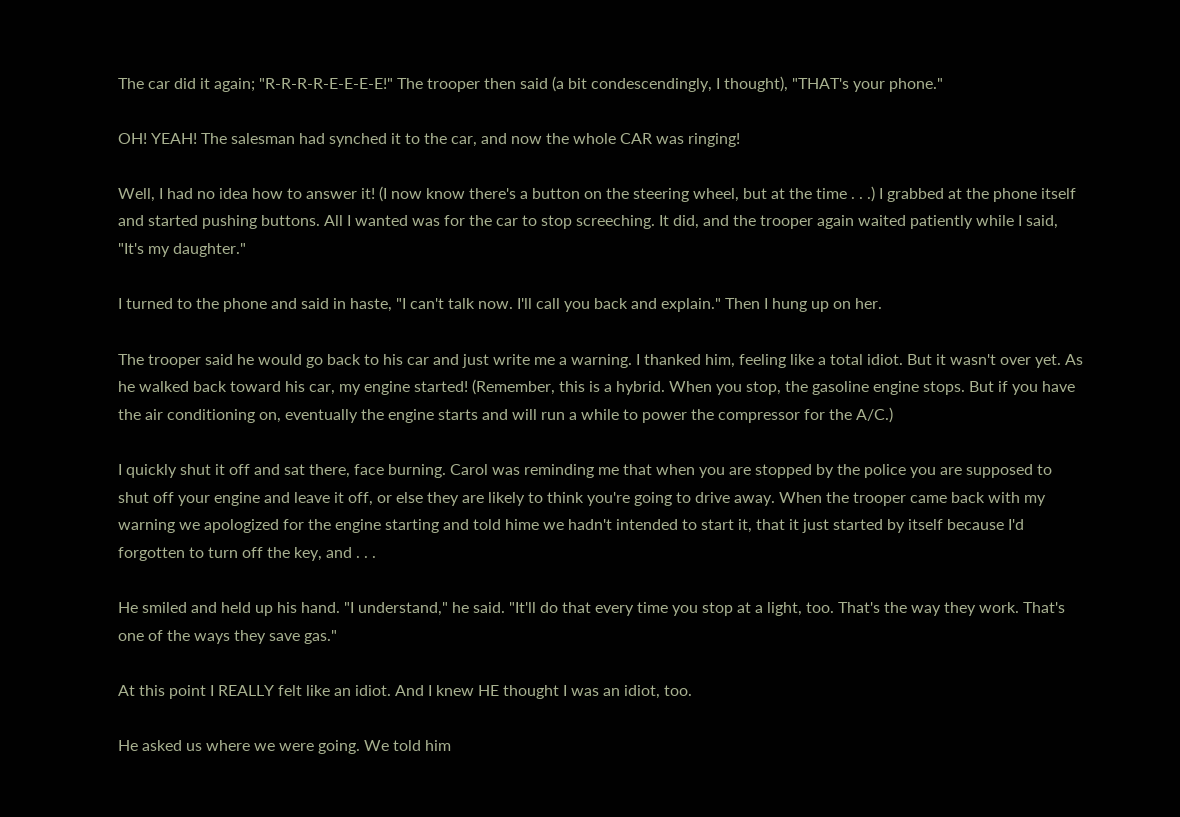The car did it again; "R-R-R-R-E-E-E-E!" The trooper then said (a bit condescendingly, I thought), "THAT's your phone."

OH! YEAH! The salesman had synched it to the car, and now the whole CAR was ringing!

Well, I had no idea how to answer it! (I now know there's a button on the steering wheel, but at the time . . .) I grabbed at the phone itself and started pushing buttons. All I wanted was for the car to stop screeching. It did, and the trooper again waited patiently while I said, "It's my daughter."

I turned to the phone and said in haste, "I can't talk now. I'll call you back and explain." Then I hung up on her.

The trooper said he would go back to his car and just write me a warning. I thanked him, feeling like a total idiot. But it wasn't over yet. As he walked back toward his car, my engine started! (Remember, this is a hybrid. When you stop, the gasoline engine stops. But if you have the air conditioning on, eventually the engine starts and will run a while to power the compressor for the A/C.)

I quickly shut it off and sat there, face burning. Carol was reminding me that when you are stopped by the police you are supposed to shut off your engine and leave it off, or else they are likely to think you're going to drive away. When the trooper came back with my warning we apologized for the engine starting and told hime we hadn't intended to start it, that it just started by itself because I'd forgotten to turn off the key, and . . .

He smiled and held up his hand. "I understand," he said. "It'll do that every time you stop at a light, too. That's the way they work. That's one of the ways they save gas."

At this point I REALLY felt like an idiot. And I knew HE thought I was an idiot, too.

He asked us where we were going. We told him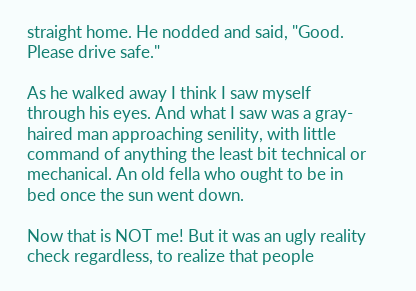straight home. He nodded and said, "Good. Please drive safe."

As he walked away I think I saw myself through his eyes. And what I saw was a gray-haired man approaching senility, with little command of anything the least bit technical or mechanical. An old fella who ought to be in bed once the sun went down.

Now that is NOT me! But it was an ugly reality check regardless, to realize that people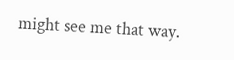might see me that way.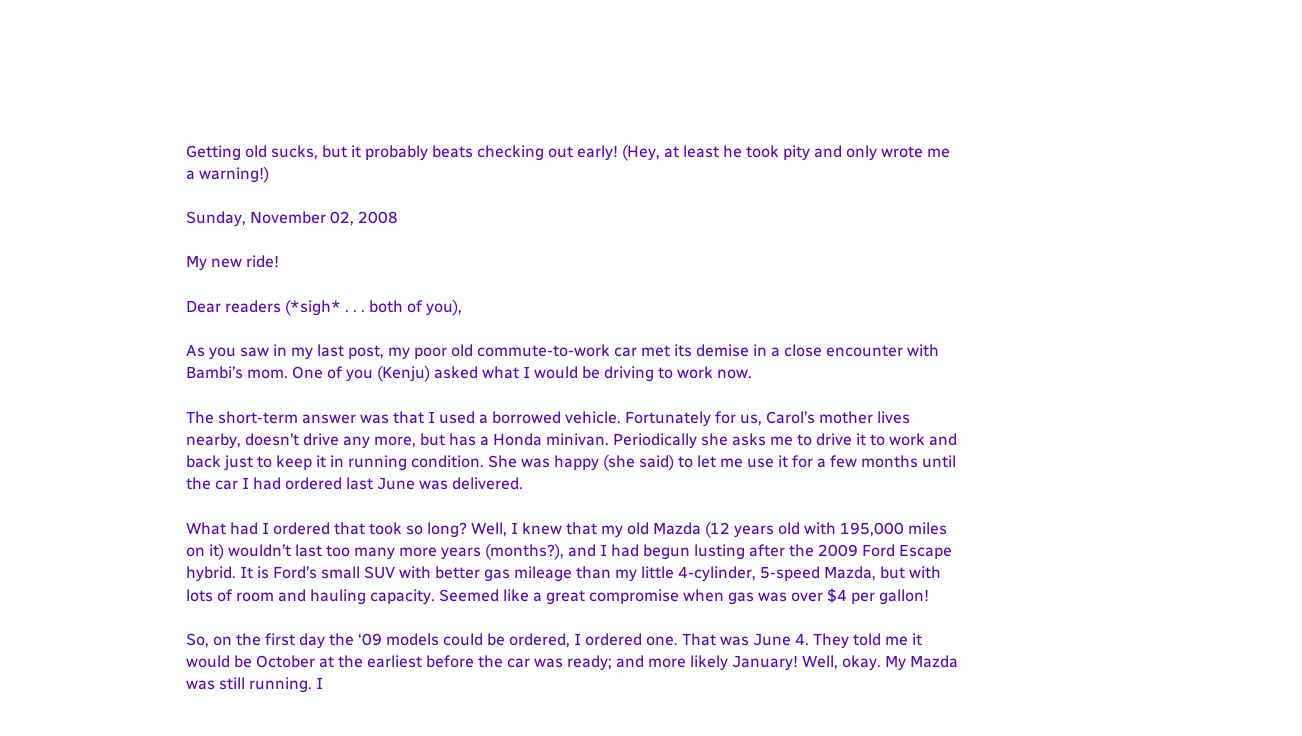Getting old sucks, but it probably beats checking out early! (Hey, at least he took pity and only wrote me a warning!)

Sunday, November 02, 2008

My new ride!

Dear readers (*sigh* . . . both of you),

As you saw in my last post, my poor old commute-to-work car met its demise in a close encounter with Bambi’s mom. One of you (Kenju) asked what I would be driving to work now.

The short-term answer was that I used a borrowed vehicle. Fortunately for us, Carol’s mother lives nearby, doesn’t drive any more, but has a Honda minivan. Periodically she asks me to drive it to work and back just to keep it in running condition. She was happy (she said) to let me use it for a few months until the car I had ordered last June was delivered.

What had I ordered that took so long? Well, I knew that my old Mazda (12 years old with 195,000 miles on it) wouldn’t last too many more years (months?), and I had begun lusting after the 2009 Ford Escape hybrid. It is Ford’s small SUV with better gas mileage than my little 4-cylinder, 5-speed Mazda, but with lots of room and hauling capacity. Seemed like a great compromise when gas was over $4 per gallon!

So, on the first day the ‘09 models could be ordered, I ordered one. That was June 4. They told me it would be October at the earliest before the car was ready; and more likely January! Well, okay. My Mazda was still running. I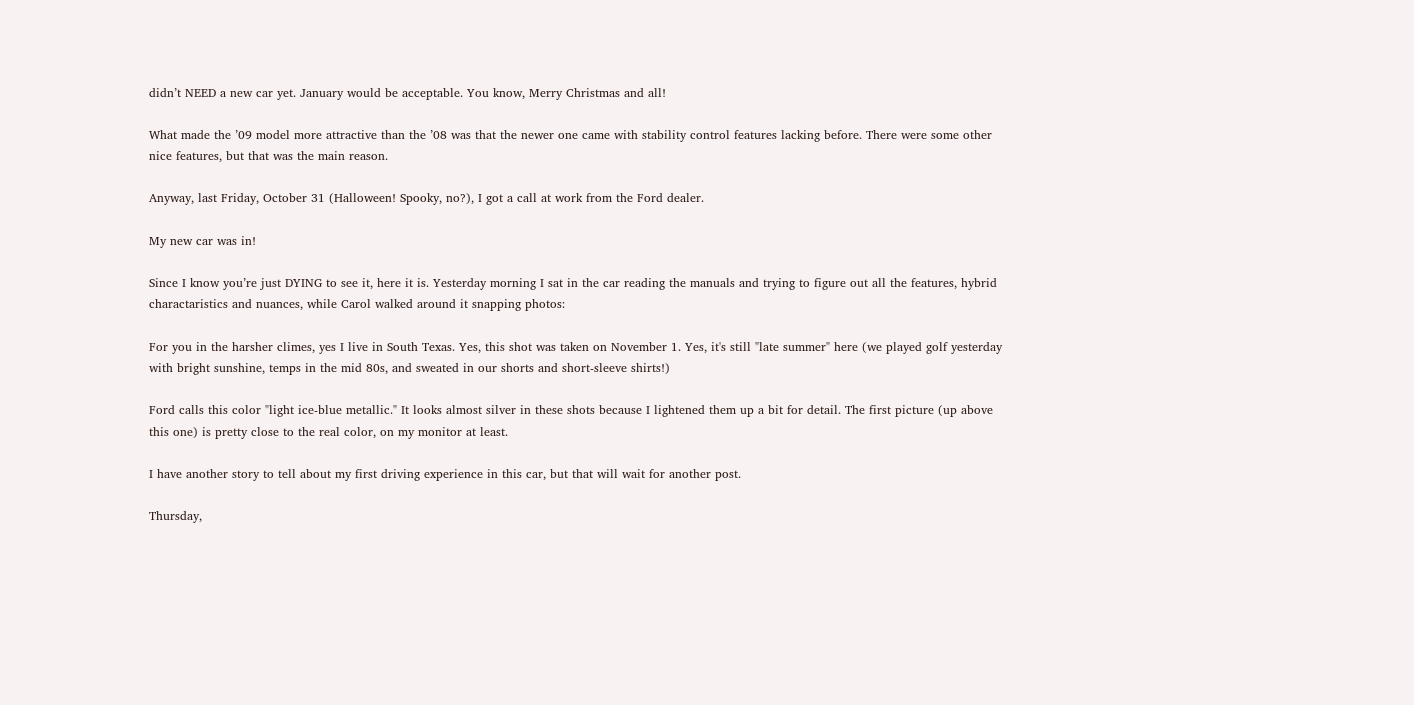didn’t NEED a new car yet. January would be acceptable. You know, Merry Christmas and all!

What made the ’09 model more attractive than the ’08 was that the newer one came with stability control features lacking before. There were some other nice features, but that was the main reason.

Anyway, last Friday, October 31 (Halloween! Spooky, no?), I got a call at work from the Ford dealer.

My new car was in!

Since I know you’re just DYING to see it, here it is. Yesterday morning I sat in the car reading the manuals and trying to figure out all the features, hybrid charactaristics and nuances, while Carol walked around it snapping photos:

For you in the harsher climes, yes I live in South Texas. Yes, this shot was taken on November 1. Yes, it's still "late summer" here (we played golf yesterday with bright sunshine, temps in the mid 80s, and sweated in our shorts and short-sleeve shirts!)

Ford calls this color "light ice-blue metallic." It looks almost silver in these shots because I lightened them up a bit for detail. The first picture (up above this one) is pretty close to the real color, on my monitor at least.

I have another story to tell about my first driving experience in this car, but that will wait for another post.

Thursday,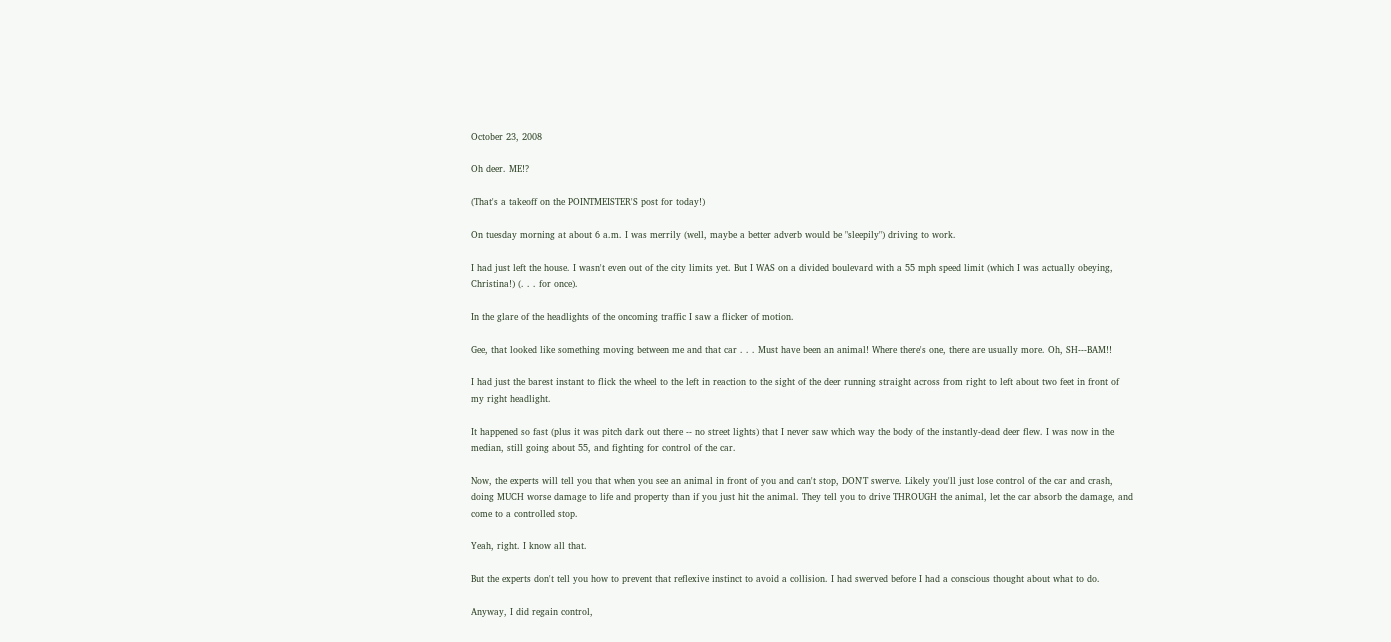October 23, 2008

Oh deer. ME!?

(That's a takeoff on the POINTMEISTER'S post for today!)

On tuesday morning at about 6 a.m. I was merrily (well, maybe a better adverb would be "sleepily") driving to work.

I had just left the house. I wasn't even out of the city limits yet. But I WAS on a divided boulevard with a 55 mph speed limit (which I was actually obeying, Christina!) (. . . for once).

In the glare of the headlights of the oncoming traffic I saw a flicker of motion.

Gee, that looked like something moving between me and that car . . . Must have been an animal! Where there's one, there are usually more. Oh, SH---BAM!!

I had just the barest instant to flick the wheel to the left in reaction to the sight of the deer running straight across from right to left about two feet in front of my right headlight.

It happened so fast (plus it was pitch dark out there -- no street lights) that I never saw which way the body of the instantly-dead deer flew. I was now in the median, still going about 55, and fighting for control of the car.

Now, the experts will tell you that when you see an animal in front of you and can't stop, DON'T swerve. Likely you'll just lose control of the car and crash, doing MUCH worse damage to life and property than if you just hit the animal. They tell you to drive THROUGH the animal, let the car absorb the damage, and come to a controlled stop.

Yeah, right. I know all that.

But the experts don't tell you how to prevent that reflexive instinct to avoid a collision. I had swerved before I had a conscious thought about what to do.

Anyway, I did regain control,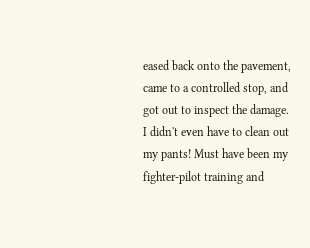eased back onto the pavement, came to a controlled stop, and got out to inspect the damage. I didn't even have to clean out my pants! Must have been my fighter-pilot training and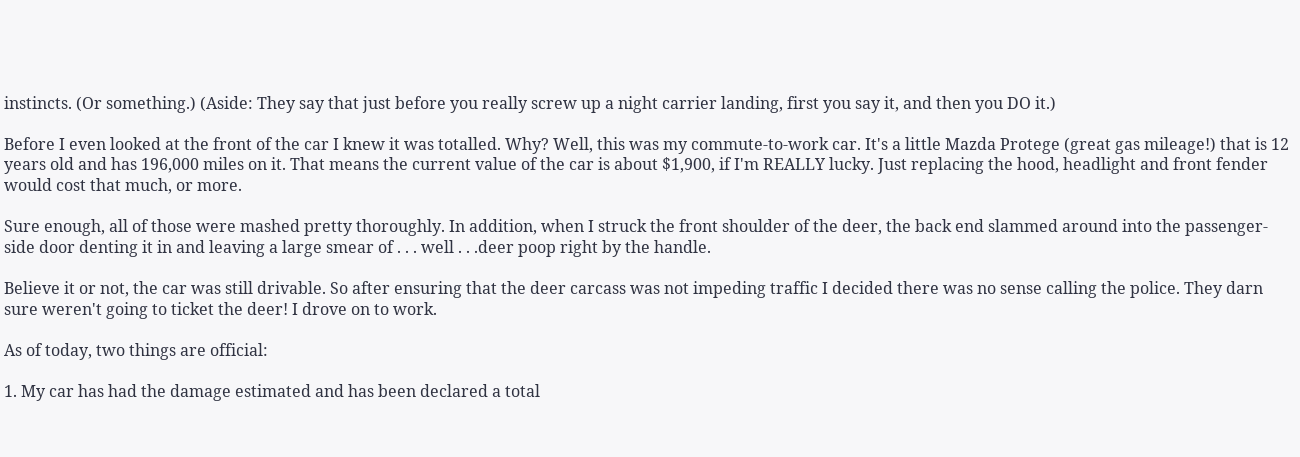instincts. (Or something.) (Aside: They say that just before you really screw up a night carrier landing, first you say it, and then you DO it.)

Before I even looked at the front of the car I knew it was totalled. Why? Well, this was my commute-to-work car. It's a little Mazda Protege (great gas mileage!) that is 12 years old and has 196,000 miles on it. That means the current value of the car is about $1,900, if I'm REALLY lucky. Just replacing the hood, headlight and front fender would cost that much, or more.

Sure enough, all of those were mashed pretty thoroughly. In addition, when I struck the front shoulder of the deer, the back end slammed around into the passenger-side door denting it in and leaving a large smear of . . . well . . .deer poop right by the handle.

Believe it or not, the car was still drivable. So after ensuring that the deer carcass was not impeding traffic I decided there was no sense calling the police. They darn sure weren't going to ticket the deer! I drove on to work.

As of today, two things are official:

1. My car has had the damage estimated and has been declared a total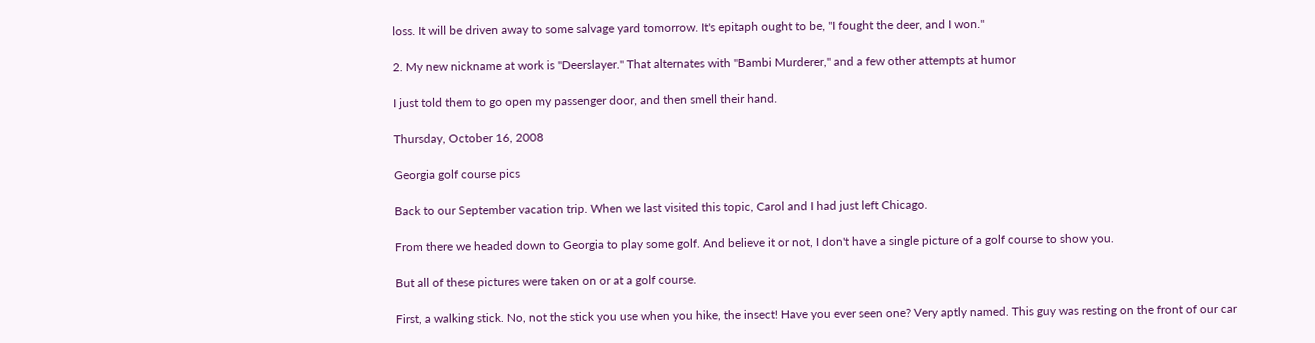loss. It will be driven away to some salvage yard tomorrow. It's epitaph ought to be, "I fought the deer, and I won."

2. My new nickname at work is "Deerslayer." That alternates with "Bambi Murderer," and a few other attempts at humor

I just told them to go open my passenger door, and then smell their hand.

Thursday, October 16, 2008

Georgia golf course pics

Back to our September vacation trip. When we last visited this topic, Carol and I had just left Chicago.

From there we headed down to Georgia to play some golf. And believe it or not, I don't have a single picture of a golf course to show you.

But all of these pictures were taken on or at a golf course.

First, a walking stick. No, not the stick you use when you hike, the insect! Have you ever seen one? Very aptly named. This guy was resting on the front of our car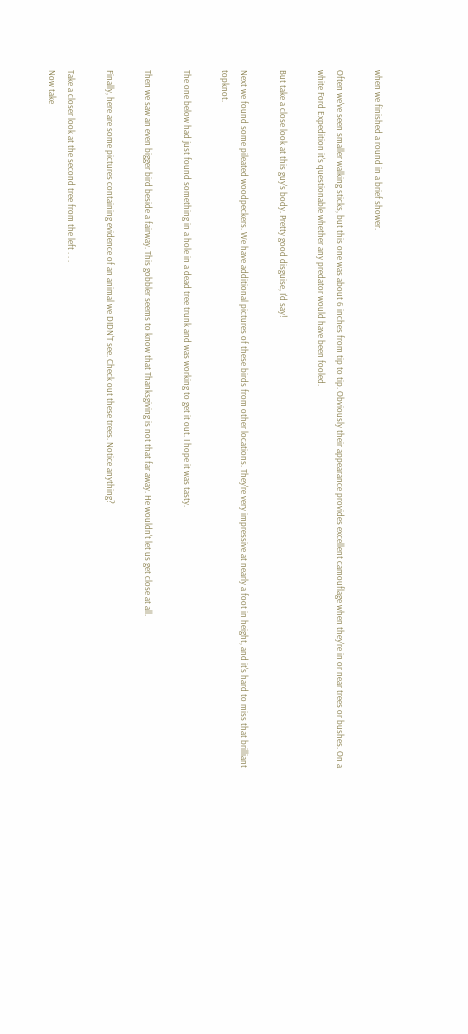when we finished a round in a brief shower.

Often we've seen smaller walking sticks, but this one was about 6 inches from tip to tip. Obviously their appearance provides excellent camouflage when they're in or near trees or bushes. On a white Ford Expedition it's questionable whether any predator would have been fooled.

But take a close look at this guy's body. Pretty good disguise, I'd say!

Next we found some pileated woodpeckers. We have additional pictures of these birds from other locations. They're very impressive at nearly a foot in height, and it's hard to miss that brilliant topknot.

The one below had just found something in a hole in a dead tree trunk and was working to get it out. I hope it was tasty.

Then we saw an even bigger bird beside a fairway. This gobbler seems to know that Thanksgiving is not that far away. He wouldn't let us get close at all.

Finally, here are some pictures containing evidence of an animal we DIDN'T see. Check out these trees. Notice anything?

Take a closer look at the second tree from the left . . .
Now take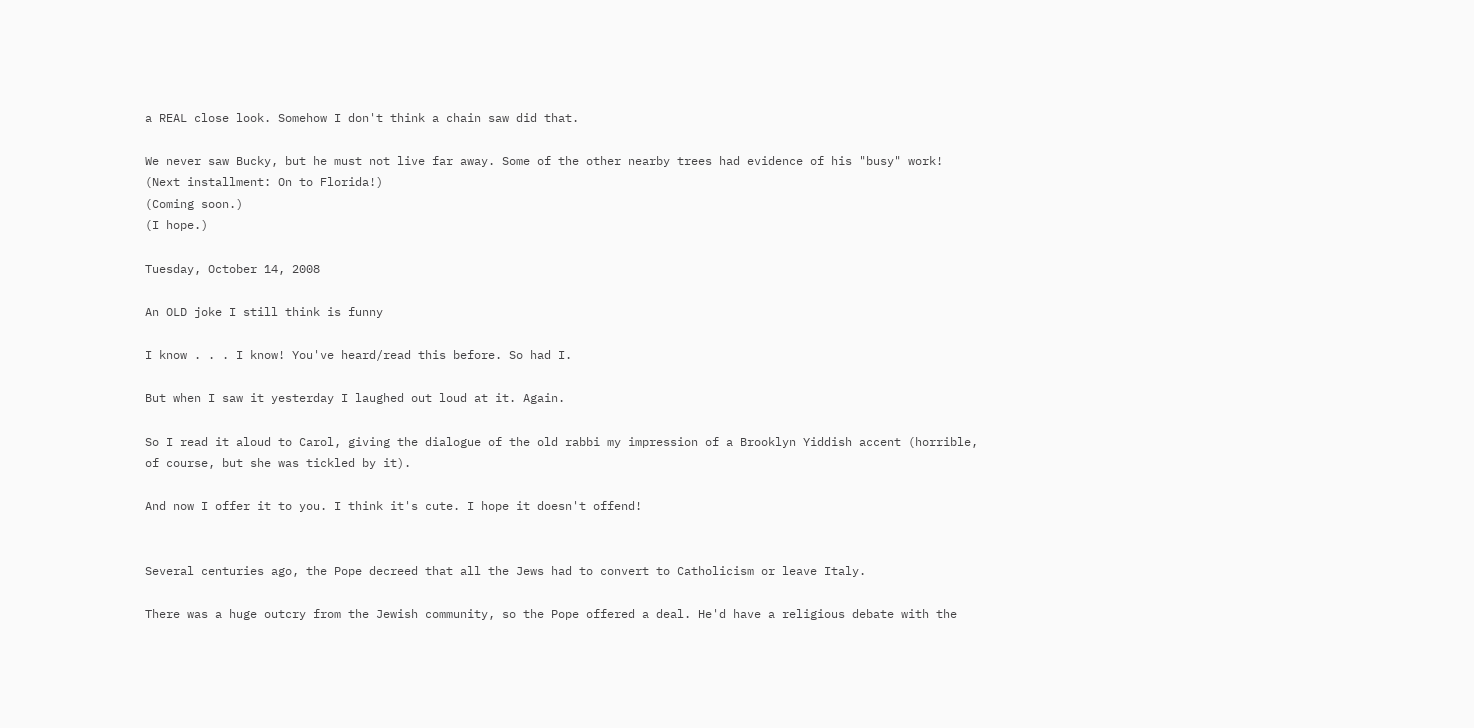a REAL close look. Somehow I don't think a chain saw did that.

We never saw Bucky, but he must not live far away. Some of the other nearby trees had evidence of his "busy" work!
(Next installment: On to Florida!)
(Coming soon.)
(I hope.)

Tuesday, October 14, 2008

An OLD joke I still think is funny

I know . . . I know! You've heard/read this before. So had I.

But when I saw it yesterday I laughed out loud at it. Again.

So I read it aloud to Carol, giving the dialogue of the old rabbi my impression of a Brooklyn Yiddish accent (horrible, of course, but she was tickled by it).

And now I offer it to you. I think it's cute. I hope it doesn't offend!


Several centuries ago, the Pope decreed that all the Jews had to convert to Catholicism or leave Italy.

There was a huge outcry from the Jewish community, so the Pope offered a deal. He'd have a religious debate with the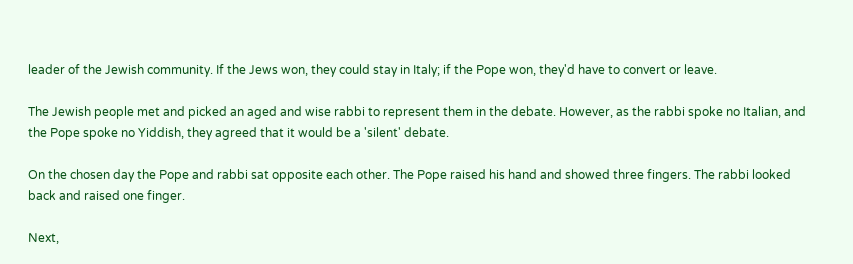leader of the Jewish community. If the Jews won, they could stay in Italy; if the Pope won, they'd have to convert or leave.

The Jewish people met and picked an aged and wise rabbi to represent them in the debate. However, as the rabbi spoke no Italian, and the Pope spoke no Yiddish, they agreed that it would be a 'silent' debate.

On the chosen day the Pope and rabbi sat opposite each other. The Pope raised his hand and showed three fingers. The rabbi looked back and raised one finger.

Next,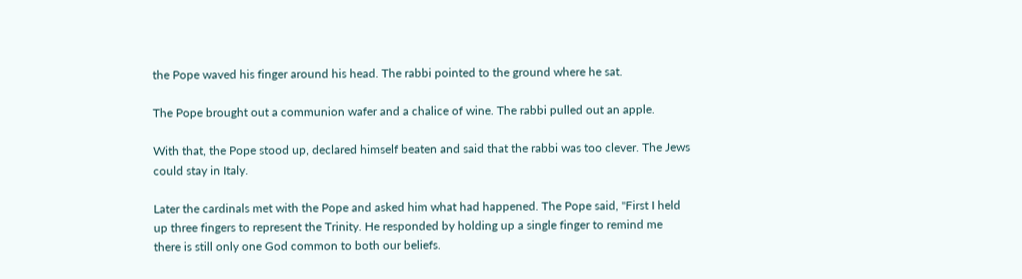the Pope waved his finger around his head. The rabbi pointed to the ground where he sat.

The Pope brought out a communion wafer and a chalice of wine. The rabbi pulled out an apple.

With that, the Pope stood up, declared himself beaten and said that the rabbi was too clever. The Jews could stay in Italy.

Later the cardinals met with the Pope and asked him what had happened. The Pope said, "First I held up three fingers to represent the Trinity. He responded by holding up a single finger to remind me there is still only one God common to both our beliefs.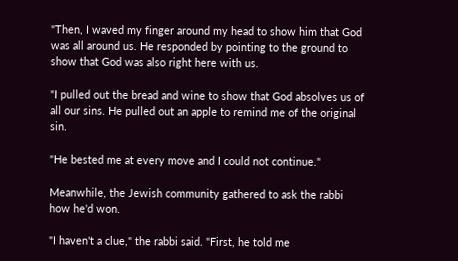"Then, I waved my finger around my head to show him that God was all around us. He responded by pointing to the ground to show that God was also right here with us.

"I pulled out the bread and wine to show that God absolves us of all our sins. He pulled out an apple to remind me of the original sin.

"He bested me at every move and I could not continue."

Meanwhile, the Jewish community gathered to ask the rabbi how he'd won.

"I haven't a clue," the rabbi said. "First, he told me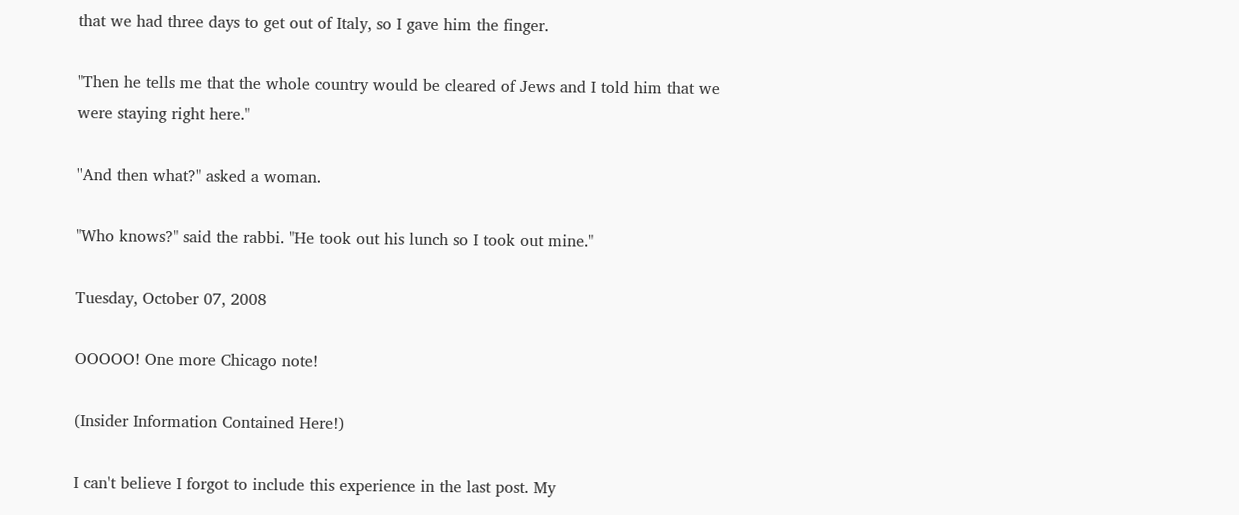that we had three days to get out of Italy, so I gave him the finger.

"Then he tells me that the whole country would be cleared of Jews and I told him that we were staying right here."

''And then what?" asked a woman.

"Who knows?" said the rabbi. "He took out his lunch so I took out mine."

Tuesday, October 07, 2008

OOOOO! One more Chicago note!

(Insider Information Contained Here!)

I can't believe I forgot to include this experience in the last post. My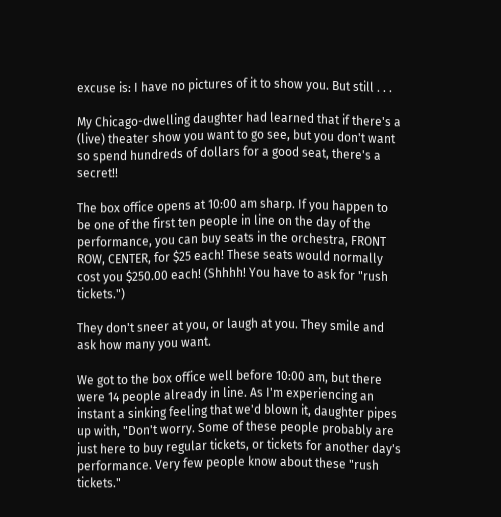excuse is: I have no pictures of it to show you. But still . . .

My Chicago-dwelling daughter had learned that if there's a (live) theater show you want to go see, but you don't want so spend hundreds of dollars for a good seat, there's a secret!!

The box office opens at 10:00 am sharp. If you happen to be one of the first ten people in line on the day of the performance, you can buy seats in the orchestra, FRONT ROW, CENTER, for $25 each! These seats would normally cost you $250.00 each! (Shhhh! You have to ask for "rush tickets.")

They don't sneer at you, or laugh at you. They smile and ask how many you want.

We got to the box office well before 10:00 am, but there were 14 people already in line. As I'm experiencing an instant a sinking feeling that we'd blown it, daughter pipes up with, "Don't worry. Some of these people probably are just here to buy regular tickets, or tickets for another day's performance. Very few people know about these "rush tickets."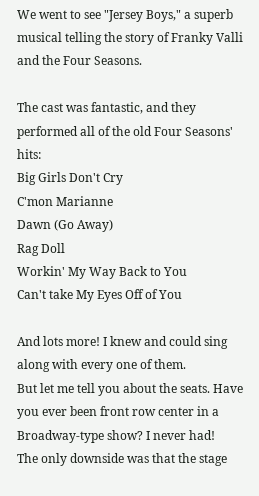We went to see "Jersey Boys," a superb musical telling the story of Franky Valli and the Four Seasons.

The cast was fantastic, and they performed all of the old Four Seasons' hits:
Big Girls Don't Cry
C'mon Marianne
Dawn (Go Away)
Rag Doll
Workin' My Way Back to You
Can't take My Eyes Off of You

And lots more! I knew and could sing along with every one of them.
But let me tell you about the seats. Have you ever been front row center in a Broadway-type show? I never had!
The only downside was that the stage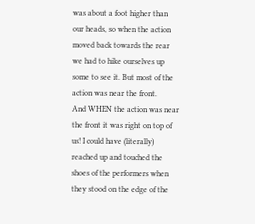was about a foot higher than our heads, so when the action moved back towards the rear we had to hike ourselves up some to see it. But most of the action was near the front.
And WHEN the action was near the front it was right on top of us! I could have (literally) reached up and touched the shoes of the performers when they stood on the edge of the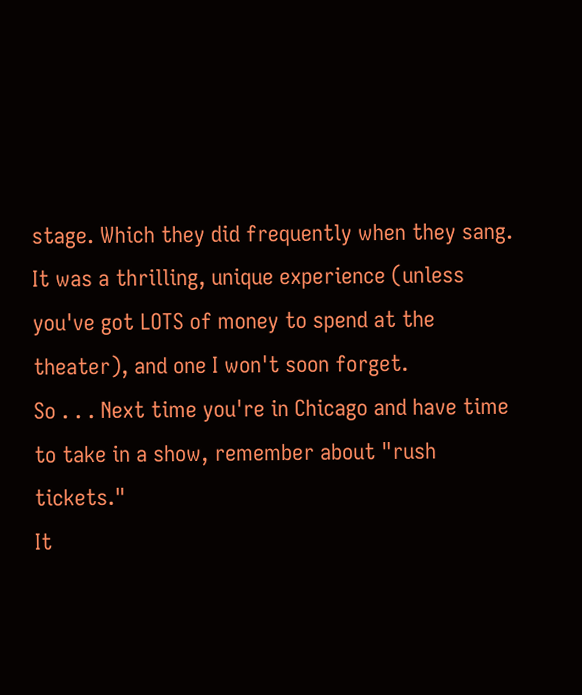stage. Which they did frequently when they sang.
It was a thrilling, unique experience (unless you've got LOTS of money to spend at the theater), and one I won't soon forget.
So . . . Next time you're in Chicago and have time to take in a show, remember about "rush tickets."
It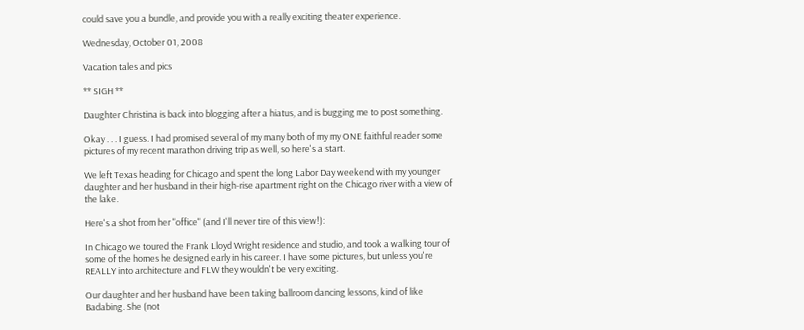could save you a bundle, and provide you with a really exciting theater experience.

Wednesday, October 01, 2008

Vacation tales and pics

** SIGH **

Daughter Christina is back into blogging after a hiatus, and is bugging me to post something.

Okay . . . I guess. I had promised several of my many both of my my ONE faithful reader some pictures of my recent marathon driving trip as well, so here's a start.

We left Texas heading for Chicago and spent the long Labor Day weekend with my younger daughter and her husband in their high-rise apartment right on the Chicago river with a view of the lake.

Here's a shot from her "office" (and I'll never tire of this view!):

In Chicago we toured the Frank Lloyd Wright residence and studio, and took a walking tour of some of the homes he designed early in his career. I have some pictures, but unless you're REALLY into architecture and FLW they wouldn't be very exciting.

Our daughter and her husband have been taking ballroom dancing lessons, kind of like Badabing. She (not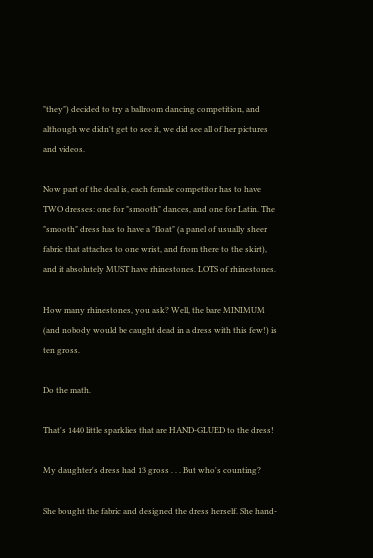"they") decided to try a ballroom dancing competition, and although we didn't get to see it, we did see all of her pictures and videos.

Now part of the deal is, each female competitor has to have TWO dresses: one for "smooth" dances, and one for Latin. The "smooth" dress has to have a "float" (a panel of usually sheer fabric that attaches to one wrist, and from there to the skirt), and it absolutely MUST have rhinestones. LOTS of rhinestones.

How many rhinestones, you ask? Well, the bare MINIMUM (and nobody would be caught dead in a dress with this few!) is ten gross.

Do the math.

That's 1440 little sparklies that are HAND-GLUED to the dress!

My daughter's dress had 13 gross . . . But who's counting?

She bought the fabric and designed the dress herself. She hand-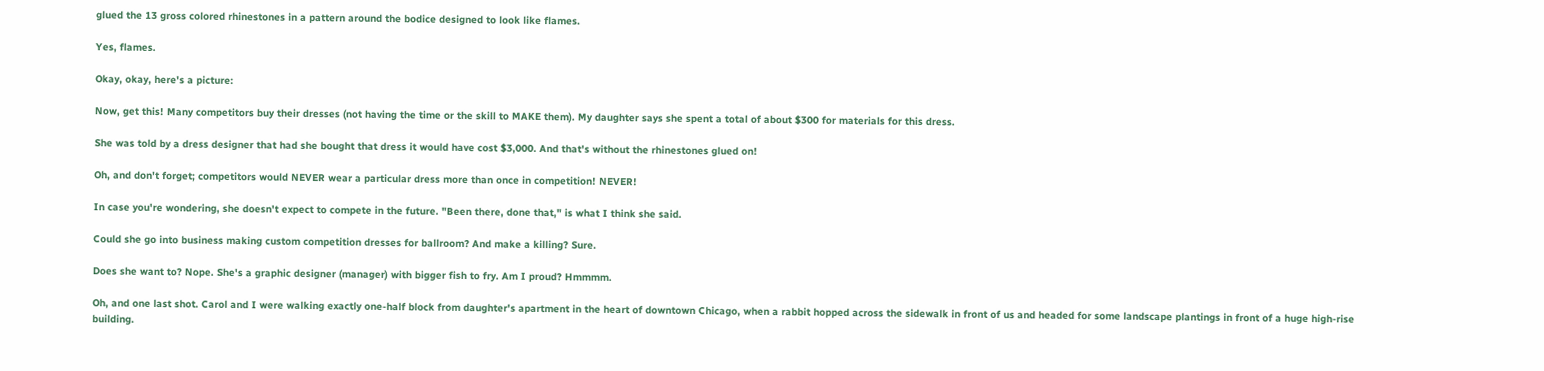glued the 13 gross colored rhinestones in a pattern around the bodice designed to look like flames.

Yes, flames.

Okay, okay, here's a picture:

Now, get this! Many competitors buy their dresses (not having the time or the skill to MAKE them). My daughter says she spent a total of about $300 for materials for this dress.

She was told by a dress designer that had she bought that dress it would have cost $3,000. And that's without the rhinestones glued on!

Oh, and don't forget; competitors would NEVER wear a particular dress more than once in competition! NEVER!

In case you're wondering, she doesn't expect to compete in the future. "Been there, done that," is what I think she said.

Could she go into business making custom competition dresses for ballroom? And make a killing? Sure.

Does she want to? Nope. She's a graphic designer (manager) with bigger fish to fry. Am I proud? Hmmmm.

Oh, and one last shot. Carol and I were walking exactly one-half block from daughter's apartment in the heart of downtown Chicago, when a rabbit hopped across the sidewalk in front of us and headed for some landscape plantings in front of a huge high-rise building.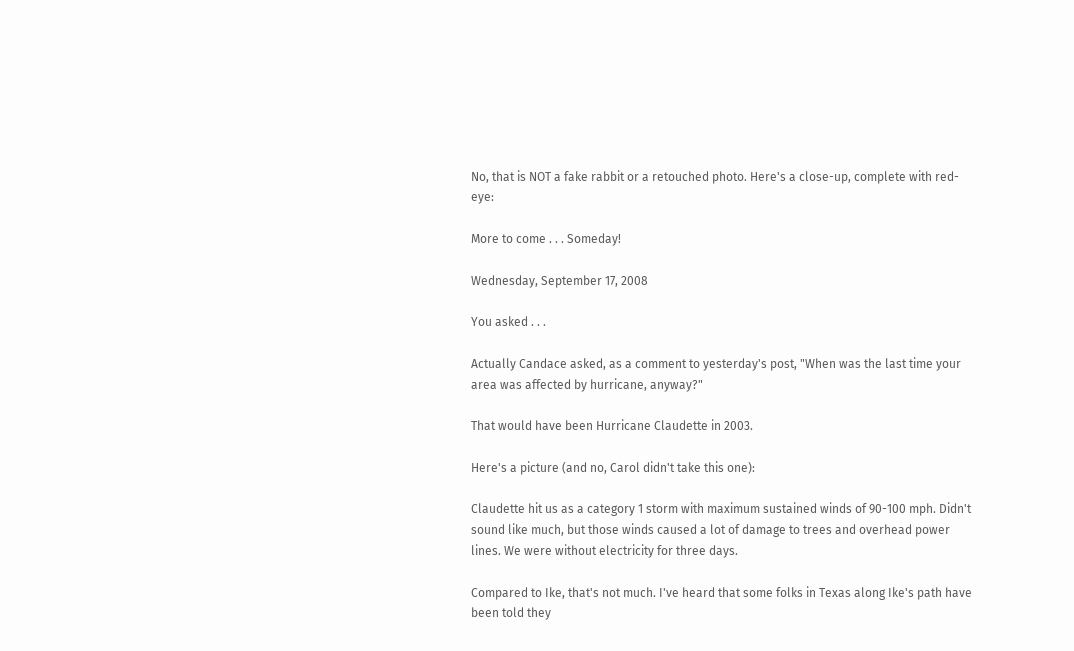No, that is NOT a fake rabbit or a retouched photo. Here's a close-up, complete with red-eye:

More to come . . . Someday!

Wednesday, September 17, 2008

You asked . . .

Actually Candace asked, as a comment to yesterday's post, "When was the last time your area was affected by hurricane, anyway?"

That would have been Hurricane Claudette in 2003.

Here's a picture (and no, Carol didn't take this one):

Claudette hit us as a category 1 storm with maximum sustained winds of 90-100 mph. Didn't sound like much, but those winds caused a lot of damage to trees and overhead power lines. We were without electricity for three days.

Compared to Ike, that's not much. I've heard that some folks in Texas along Ike's path have been told they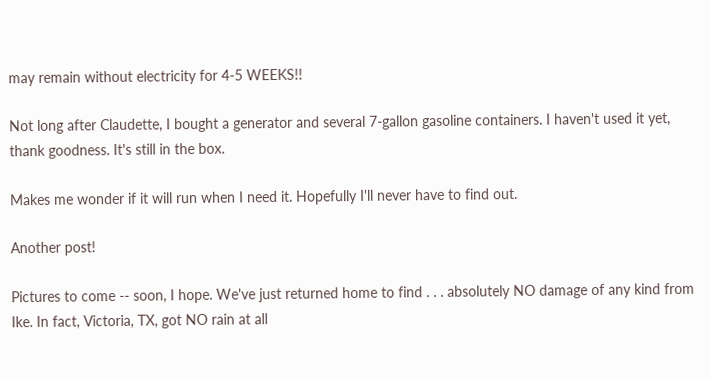may remain without electricity for 4-5 WEEKS!!

Not long after Claudette, I bought a generator and several 7-gallon gasoline containers. I haven't used it yet, thank goodness. It's still in the box.

Makes me wonder if it will run when I need it. Hopefully I'll never have to find out.

Another post!

Pictures to come -- soon, I hope. We've just returned home to find . . . absolutely NO damage of any kind from Ike. In fact, Victoria, TX, got NO rain at all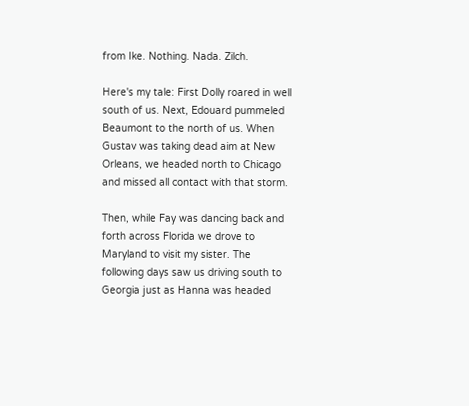from Ike. Nothing. Nada. Zilch.

Here's my tale: First Dolly roared in well south of us. Next, Edouard pummeled Beaumont to the north of us. When Gustav was taking dead aim at New Orleans, we headed north to Chicago and missed all contact with that storm.

Then, while Fay was dancing back and forth across Florida we drove to Maryland to visit my sister. The following days saw us driving south to Georgia just as Hanna was headed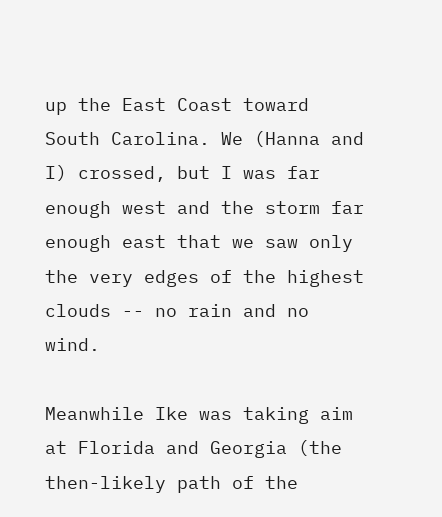up the East Coast toward South Carolina. We (Hanna and I) crossed, but I was far enough west and the storm far enough east that we saw only the very edges of the highest clouds -- no rain and no wind.

Meanwhile Ike was taking aim at Florida and Georgia (the then-likely path of the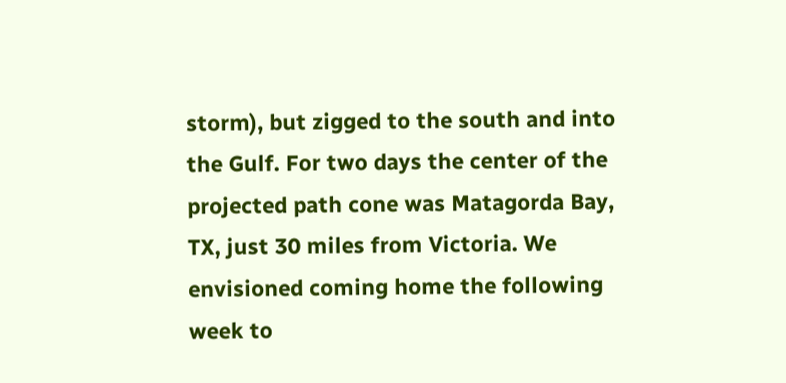storm), but zigged to the south and into the Gulf. For two days the center of the projected path cone was Matagorda Bay, TX, just 30 miles from Victoria. We envisioned coming home the following week to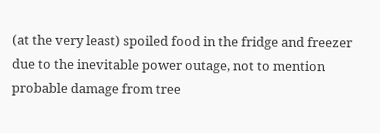(at the very least) spoiled food in the fridge and freezer due to the inevitable power outage, not to mention probable damage from tree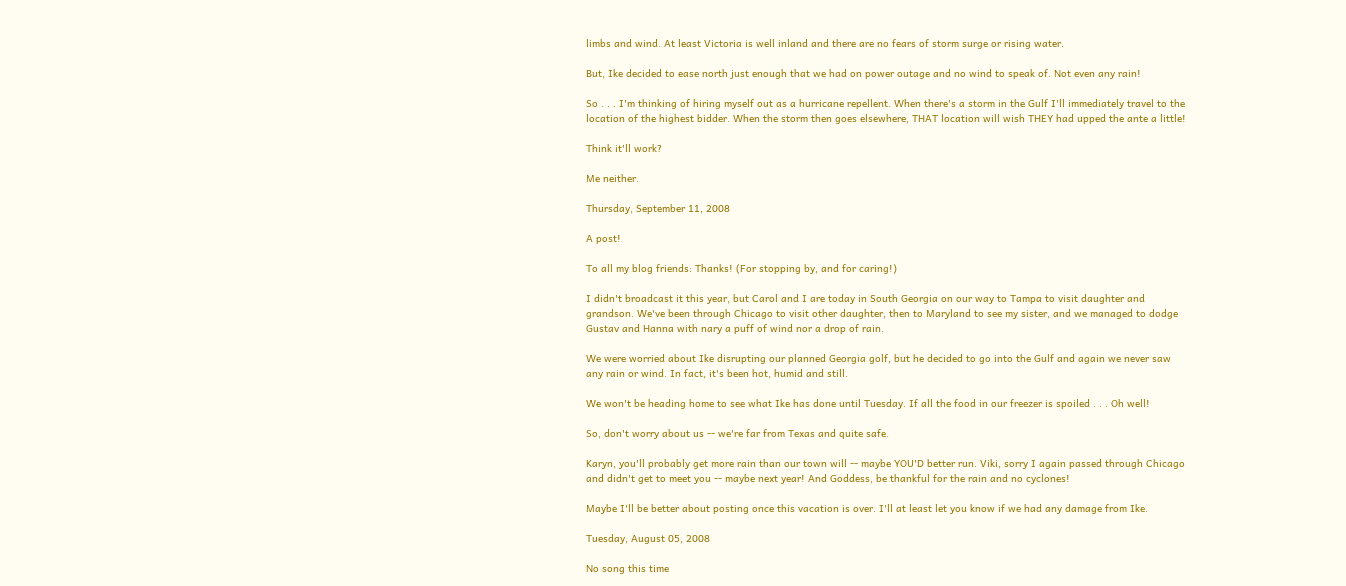limbs and wind. At least Victoria is well inland and there are no fears of storm surge or rising water.

But, Ike decided to ease north just enough that we had on power outage and no wind to speak of. Not even any rain!

So . . . I'm thinking of hiring myself out as a hurricane repellent. When there's a storm in the Gulf I'll immediately travel to the location of the highest bidder. When the storm then goes elsewhere, THAT location will wish THEY had upped the ante a little!

Think it'll work?

Me neither.

Thursday, September 11, 2008

A post!

To all my blog friends: Thanks! (For stopping by, and for caring!)

I didn't broadcast it this year, but Carol and I are today in South Georgia on our way to Tampa to visit daughter and grandson. We've been through Chicago to visit other daughter, then to Maryland to see my sister, and we managed to dodge Gustav and Hanna with nary a puff of wind nor a drop of rain.

We were worried about Ike disrupting our planned Georgia golf, but he decided to go into the Gulf and again we never saw any rain or wind. In fact, it's been hot, humid and still.

We won't be heading home to see what Ike has done until Tuesday. If all the food in our freezer is spoiled . . . Oh well!

So, don't worry about us -- we're far from Texas and quite safe.

Karyn, you'll probably get more rain than our town will -- maybe YOU'D better run. Viki, sorry I again passed through Chicago and didn't get to meet you -- maybe next year! And Goddess, be thankful for the rain and no cyclones!

Maybe I'll be better about posting once this vacation is over. I'll at least let you know if we had any damage from Ike.

Tuesday, August 05, 2008

No song this time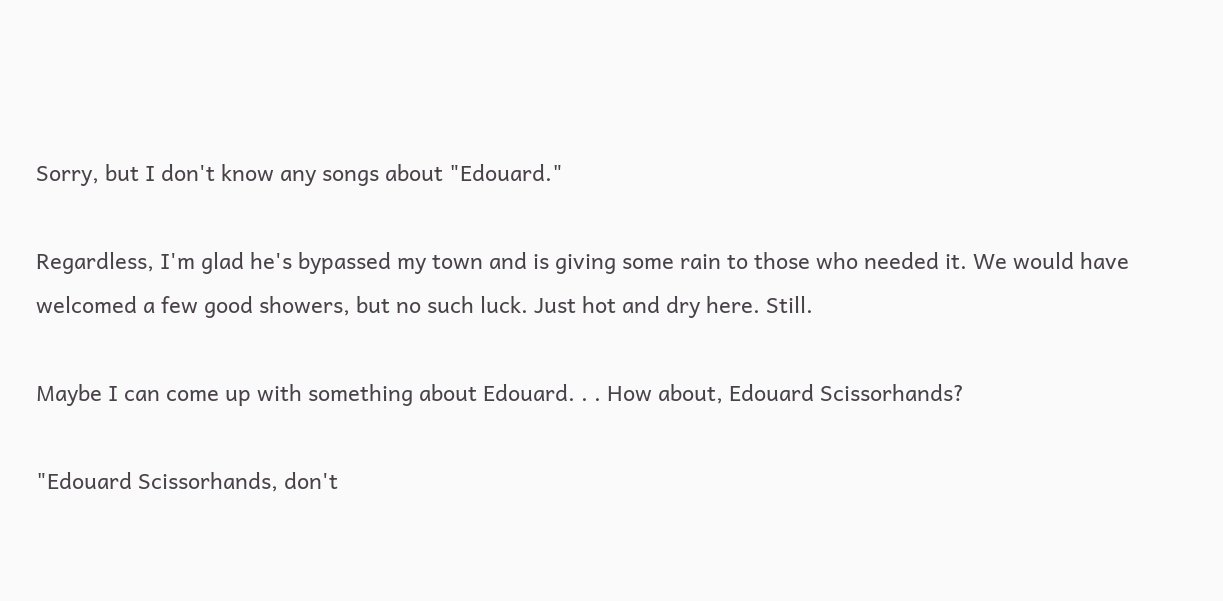Sorry, but I don't know any songs about "Edouard."

Regardless, I'm glad he's bypassed my town and is giving some rain to those who needed it. We would have welcomed a few good showers, but no such luck. Just hot and dry here. Still.

Maybe I can come up with something about Edouard. . . How about, Edouard Scissorhands?

"Edouard Scissorhands, don't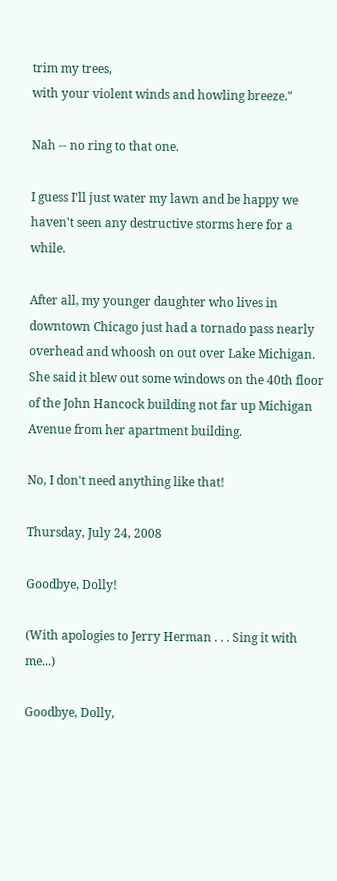trim my trees,
with your violent winds and howling breeze."

Nah -- no ring to that one.

I guess I'll just water my lawn and be happy we haven't seen any destructive storms here for a while.

After all, my younger daughter who lives in downtown Chicago just had a tornado pass nearly overhead and whoosh on out over Lake Michigan. She said it blew out some windows on the 40th floor of the John Hancock building not far up Michigan Avenue from her apartment building.

No, I don't need anything like that!

Thursday, July 24, 2008

Goodbye, Dolly!

(With apologies to Jerry Herman . . . Sing it with me...)

Goodbye, Dolly,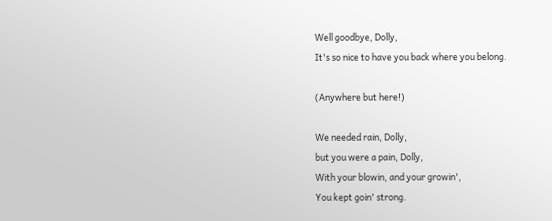Well goodbye, Dolly,
It's so nice to have you back where you belong.

(Anywhere but here!)

We needed rain, Dolly,
but you were a pain, Dolly,
With your blowin, and your growin',
You kept goin' strong.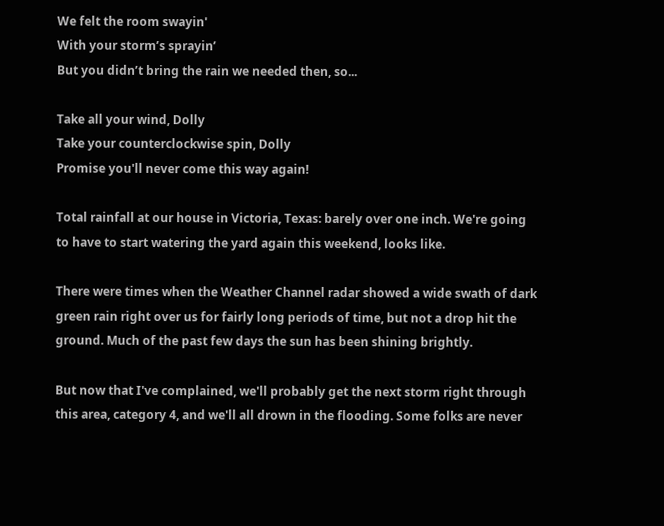We felt the room swayin'
With your storm’s sprayin’
But you didn’t bring the rain we needed then, so...

Take all your wind, Dolly
Take your counterclockwise spin, Dolly
Promise you'll never come this way again!

Total rainfall at our house in Victoria, Texas: barely over one inch. We're going to have to start watering the yard again this weekend, looks like.

There were times when the Weather Channel radar showed a wide swath of dark green rain right over us for fairly long periods of time, but not a drop hit the ground. Much of the past few days the sun has been shining brightly.

But now that I've complained, we'll probably get the next storm right through this area, category 4, and we'll all drown in the flooding. Some folks are never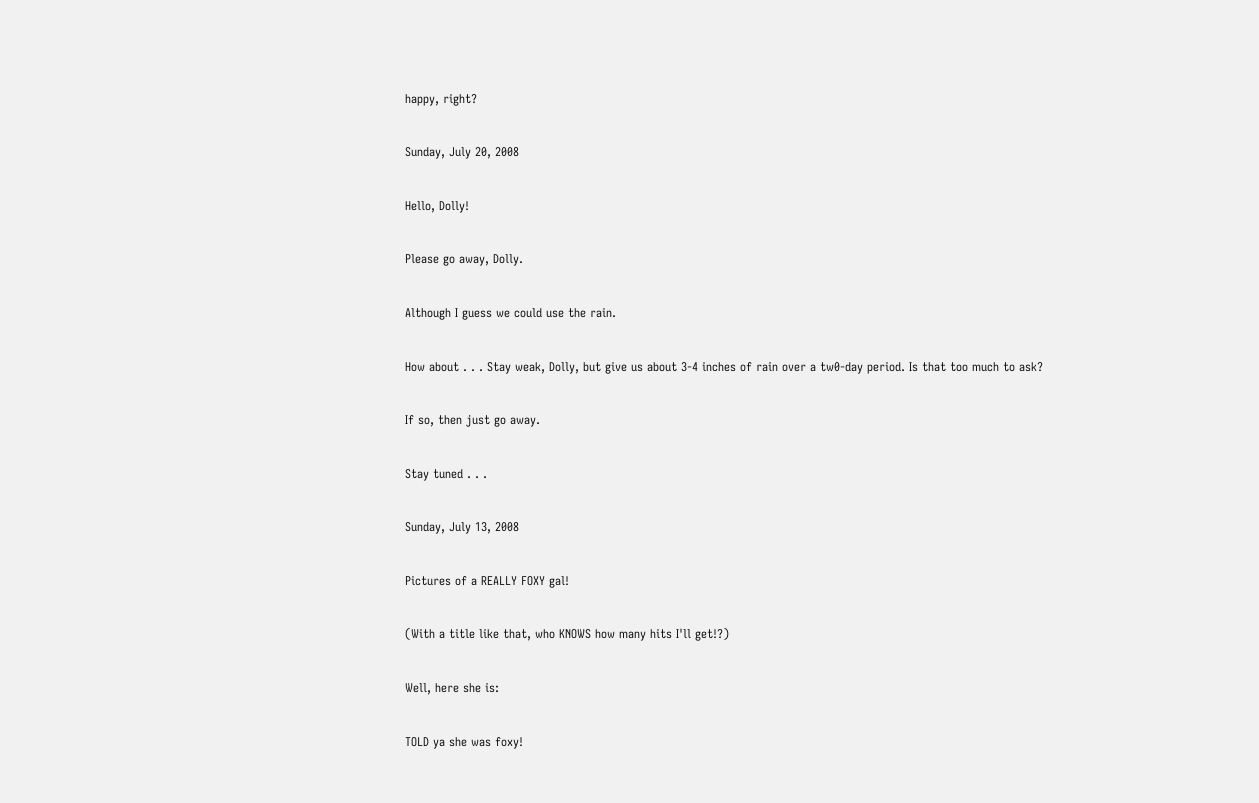happy, right?

Sunday, July 20, 2008

Hello, Dolly!

Please go away, Dolly.

Although I guess we could use the rain.

How about . . . Stay weak, Dolly, but give us about 3-4 inches of rain over a tw0-day period. Is that too much to ask?

If so, then just go away.

Stay tuned . . .

Sunday, July 13, 2008

Pictures of a REALLY FOXY gal!

(With a title like that, who KNOWS how many hits I'll get!?)

Well, here she is:

TOLD ya she was foxy!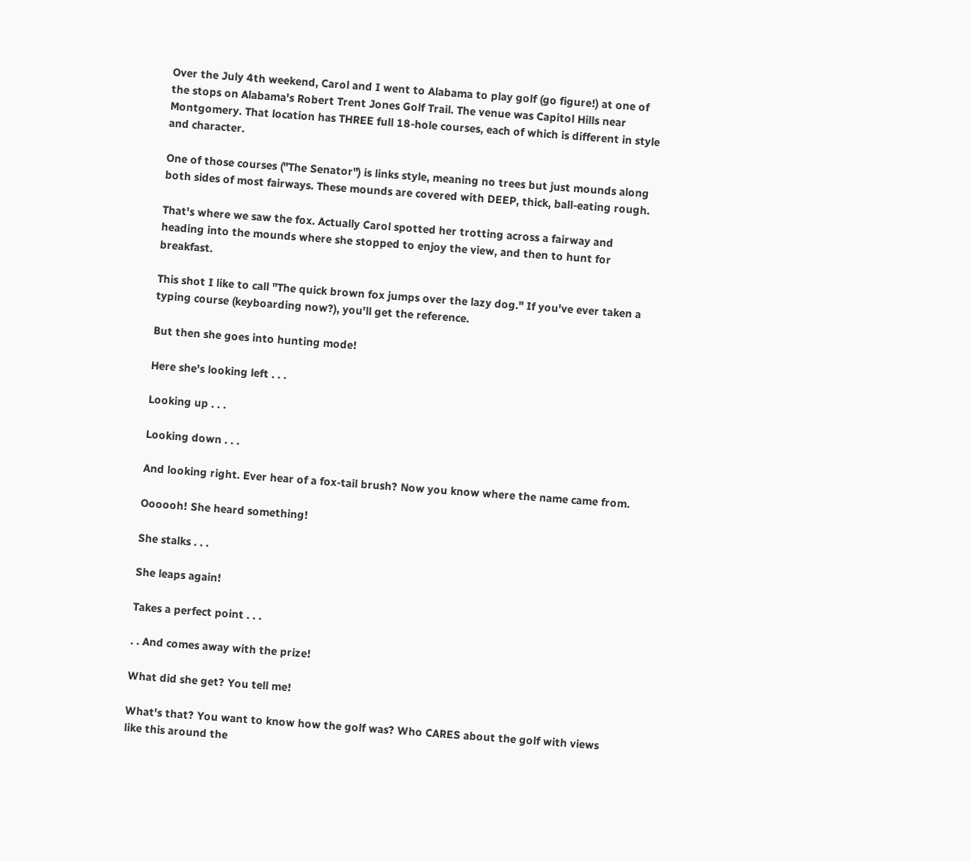Over the July 4th weekend, Carol and I went to Alabama to play golf (go figure!) at one of the stops on Alabama's Robert Trent Jones Golf Trail. The venue was Capitol Hills near Montgomery. That location has THREE full 18-hole courses, each of which is different in style and character.

One of those courses ("The Senator") is links style, meaning no trees but just mounds along both sides of most fairways. These mounds are covered with DEEP, thick, ball-eating rough.

That's where we saw the fox. Actually Carol spotted her trotting across a fairway and heading into the mounds where she stopped to enjoy the view, and then to hunt for breakfast.

This shot I like to call "The quick brown fox jumps over the lazy dog." If you've ever taken a typing course (keyboarding now?), you'll get the reference.

But then she goes into hunting mode!

Here she's looking left . . .

Looking up . . .

Looking down . . .

And looking right. Ever hear of a fox-tail brush? Now you know where the name came from.

Oooooh! She heard something!

She stalks . . .

She leaps again!

Takes a perfect point . . .

. . And comes away with the prize!

What did she get? You tell me!

What's that? You want to know how the golf was? Who CARES about the golf with views like this around the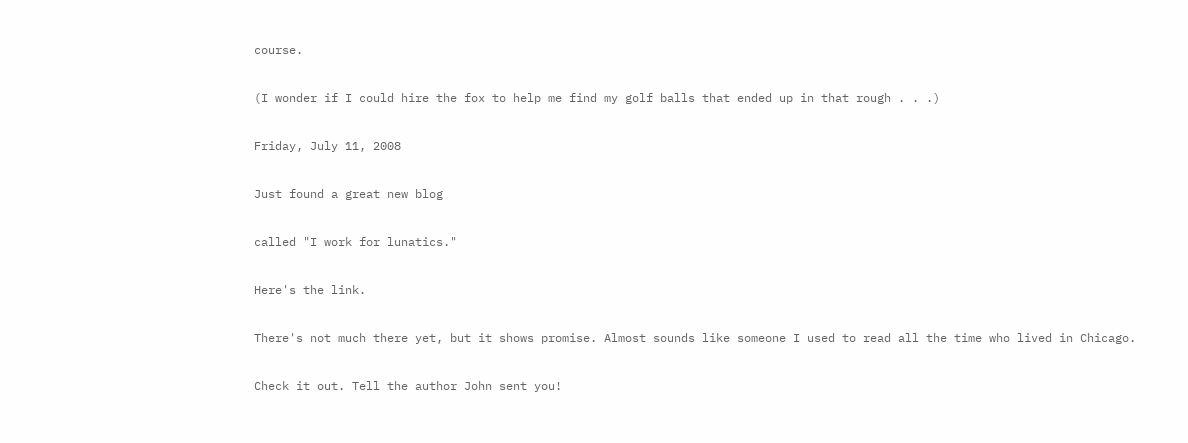course.

(I wonder if I could hire the fox to help me find my golf balls that ended up in that rough . . .)

Friday, July 11, 2008

Just found a great new blog

called "I work for lunatics."

Here's the link.

There's not much there yet, but it shows promise. Almost sounds like someone I used to read all the time who lived in Chicago.

Check it out. Tell the author John sent you!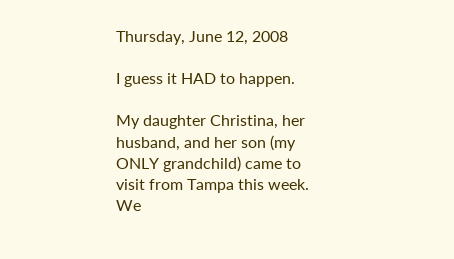Thursday, June 12, 2008

I guess it HAD to happen.

My daughter Christina, her husband, and her son (my ONLY grandchild) came to visit from Tampa this week. We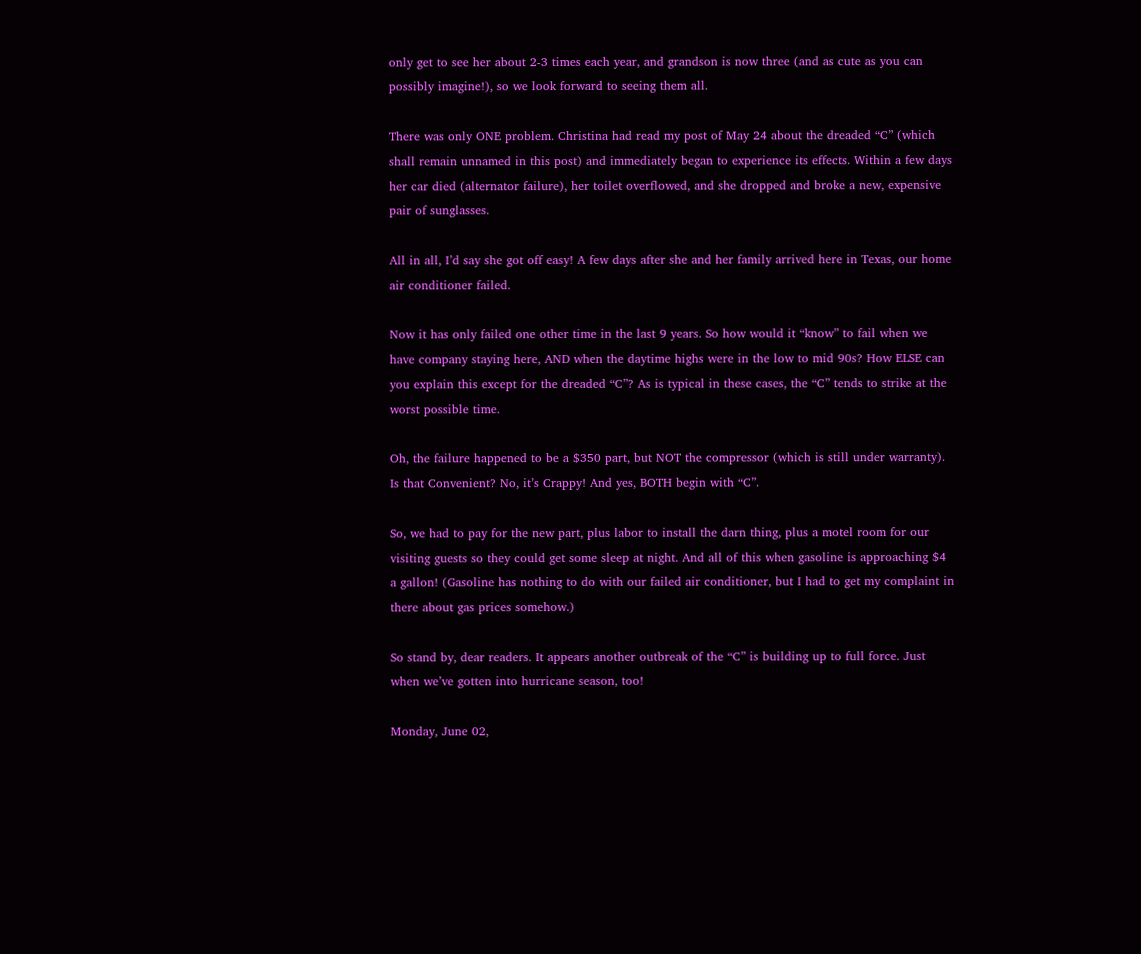only get to see her about 2-3 times each year, and grandson is now three (and as cute as you can possibly imagine!), so we look forward to seeing them all.

There was only ONE problem. Christina had read my post of May 24 about the dreaded “C” (which shall remain unnamed in this post) and immediately began to experience its effects. Within a few days her car died (alternator failure), her toilet overflowed, and she dropped and broke a new, expensive pair of sunglasses.

All in all, I’d say she got off easy! A few days after she and her family arrived here in Texas, our home air conditioner failed.

Now it has only failed one other time in the last 9 years. So how would it “know” to fail when we have company staying here, AND when the daytime highs were in the low to mid 90s? How ELSE can you explain this except for the dreaded “C”? As is typical in these cases, the “C” tends to strike at the worst possible time.

Oh, the failure happened to be a $350 part, but NOT the compressor (which is still under warranty). Is that Convenient? No, it’s Crappy! And yes, BOTH begin with “C”.

So, we had to pay for the new part, plus labor to install the darn thing, plus a motel room for our visiting guests so they could get some sleep at night. And all of this when gasoline is approaching $4 a gallon! (Gasoline has nothing to do with our failed air conditioner, but I had to get my complaint in there about gas prices somehow.)

So stand by, dear readers. It appears another outbreak of the “C” is building up to full force. Just when we’ve gotten into hurricane season, too!

Monday, June 02,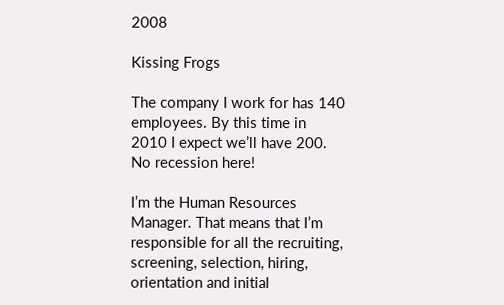2008

Kissing Frogs

The company I work for has 140 employees. By this time in 2010 I expect we’ll have 200. No recession here!

I’m the Human Resources Manager. That means that I’m responsible for all the recruiting, screening, selection, hiring, orientation and initial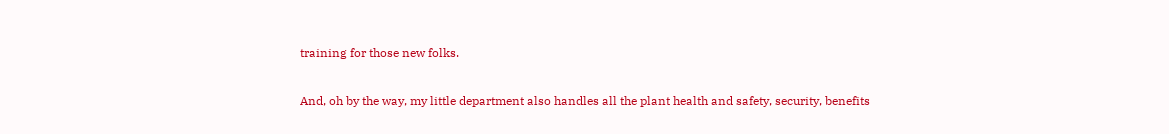training for those new folks.

And, oh by the way, my little department also handles all the plant health and safety, security, benefits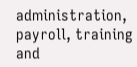administration, payroll, training and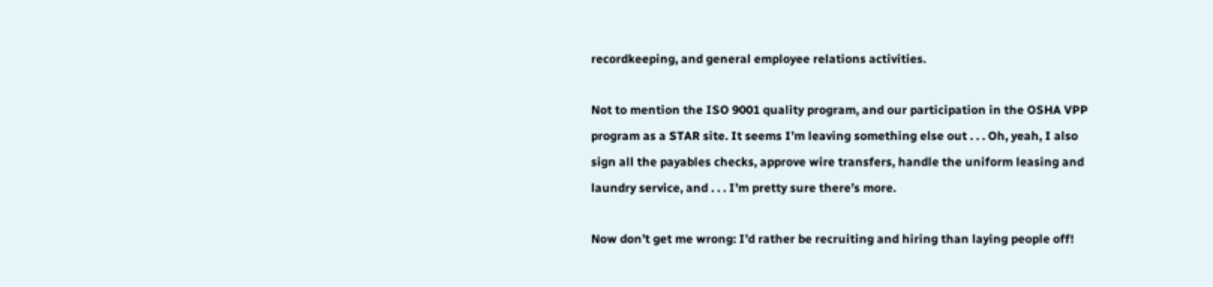recordkeeping, and general employee relations activities.

Not to mention the ISO 9001 quality program, and our participation in the OSHA VPP program as a STAR site. It seems I’m leaving something else out . . . Oh, yeah, I also sign all the payables checks, approve wire transfers, handle the uniform leasing and laundry service, and . . . I’m pretty sure there’s more.

Now don’t get me wrong: I’d rather be recruiting and hiring than laying people off!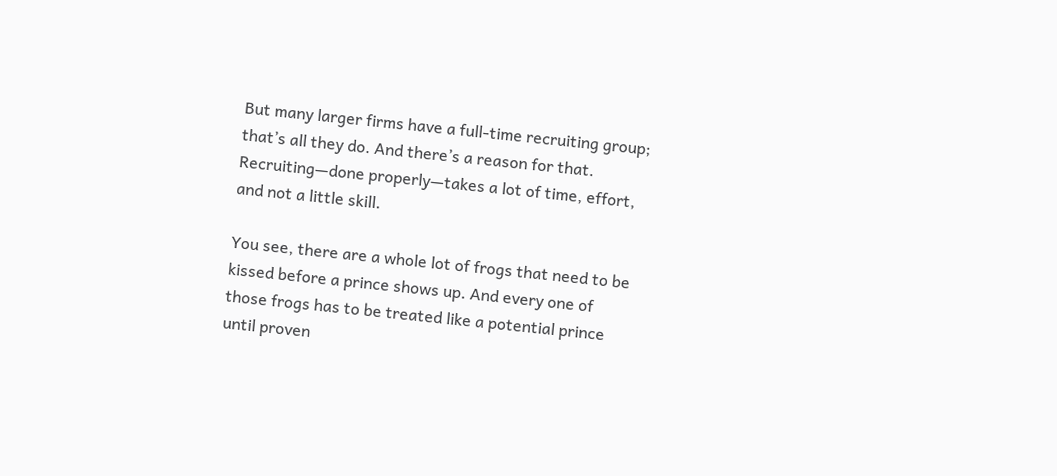But many larger firms have a full-time recruiting group; that’s all they do. And there’s a reason for that. Recruiting—done properly—takes a lot of time, effort, and not a little skill.

You see, there are a whole lot of frogs that need to be kissed before a prince shows up. And every one of those frogs has to be treated like a potential prince until proven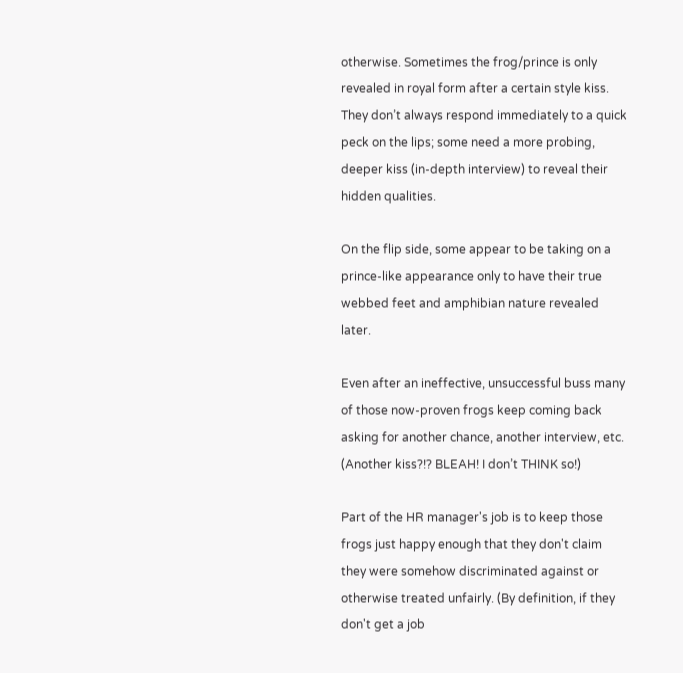otherwise. Sometimes the frog/prince is only revealed in royal form after a certain style kiss. They don’t always respond immediately to a quick peck on the lips; some need a more probing, deeper kiss (in-depth interview) to reveal their hidden qualities.

On the flip side, some appear to be taking on a prince-like appearance only to have their true webbed feet and amphibian nature revealed later.

Even after an ineffective, unsuccessful buss many of those now-proven frogs keep coming back asking for another chance, another interview, etc. (Another kiss?!? BLEAH! I don’t THINK so!)

Part of the HR manager's job is to keep those frogs just happy enough that they don't claim they were somehow discriminated against or otherwise treated unfairly. (By definition, if they don't get a job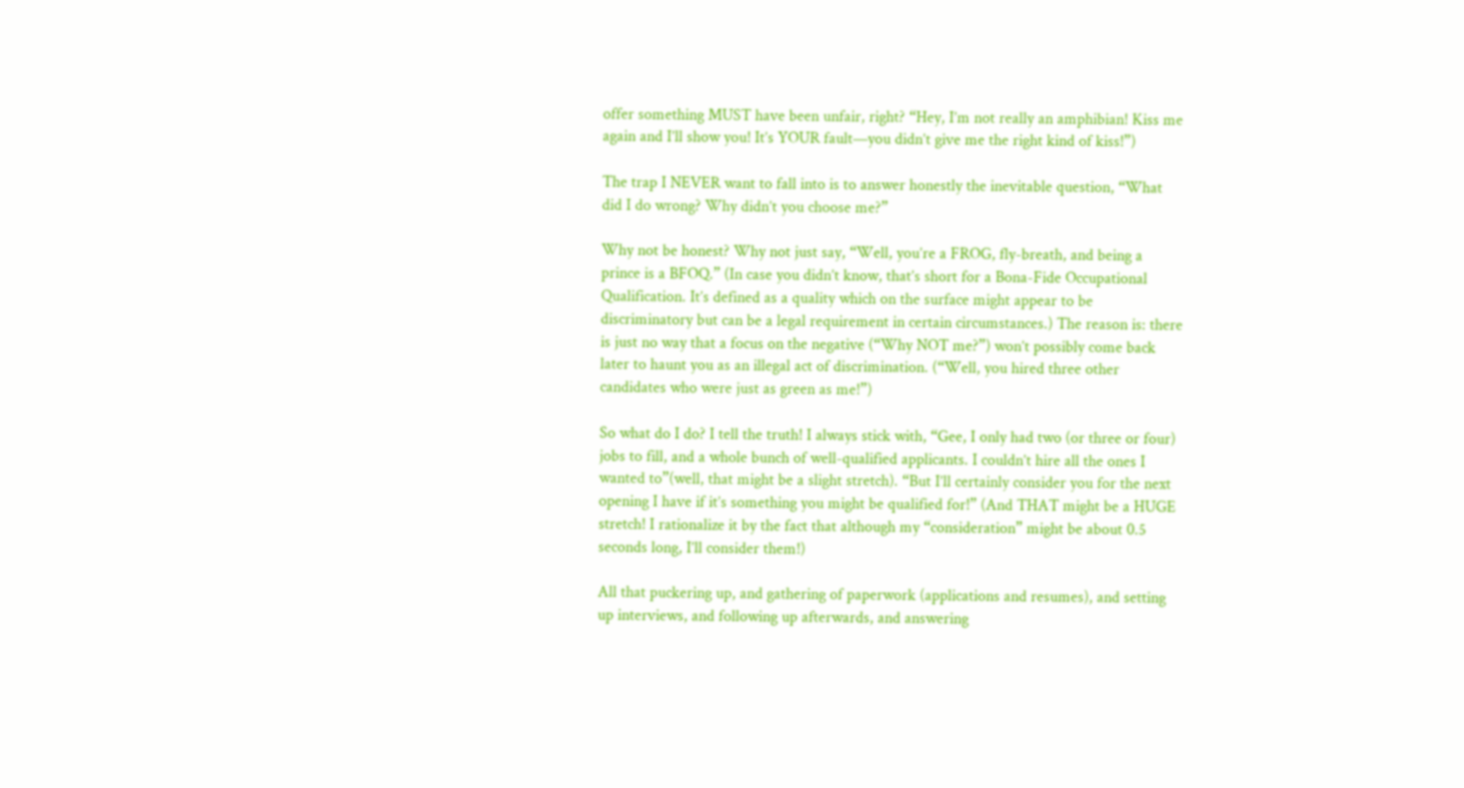offer something MUST have been unfair, right? “Hey, I’m not really an amphibian! Kiss me again and I’ll show you! It’s YOUR fault—you didn’t give me the right kind of kiss!”)

The trap I NEVER want to fall into is to answer honestly the inevitable question, “What did I do wrong? Why didn’t you choose me?”

Why not be honest? Why not just say, “Well, you’re a FROG, fly-breath, and being a prince is a BFOQ.” (In case you didn’t know, that’s short for a Bona-Fide Occupational Qualification. It’s defined as a quality which on the surface might appear to be discriminatory but can be a legal requirement in certain circumstances.) The reason is: there is just no way that a focus on the negative (“Why NOT me?”) won’t possibly come back later to haunt you as an illegal act of discrimination. (“Well, you hired three other candidates who were just as green as me!”)

So what do I do? I tell the truth! I always stick with, “Gee, I only had two (or three or four) jobs to fill, and a whole bunch of well-qualified applicants. I couldn’t hire all the ones I wanted to”(well, that might be a slight stretch). “But I’ll certainly consider you for the next opening I have if it’s something you might be qualified for!” (And THAT might be a HUGE stretch! I rationalize it by the fact that although my “consideration” might be about 0.5 seconds long, I’ll consider them!)

All that puckering up, and gathering of paperwork (applications and resumes), and setting up interviews, and following up afterwards, and answering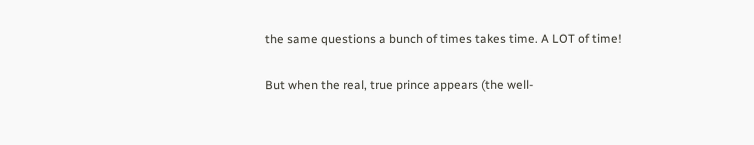the same questions a bunch of times takes time. A LOT of time!

But when the real, true prince appears (the well-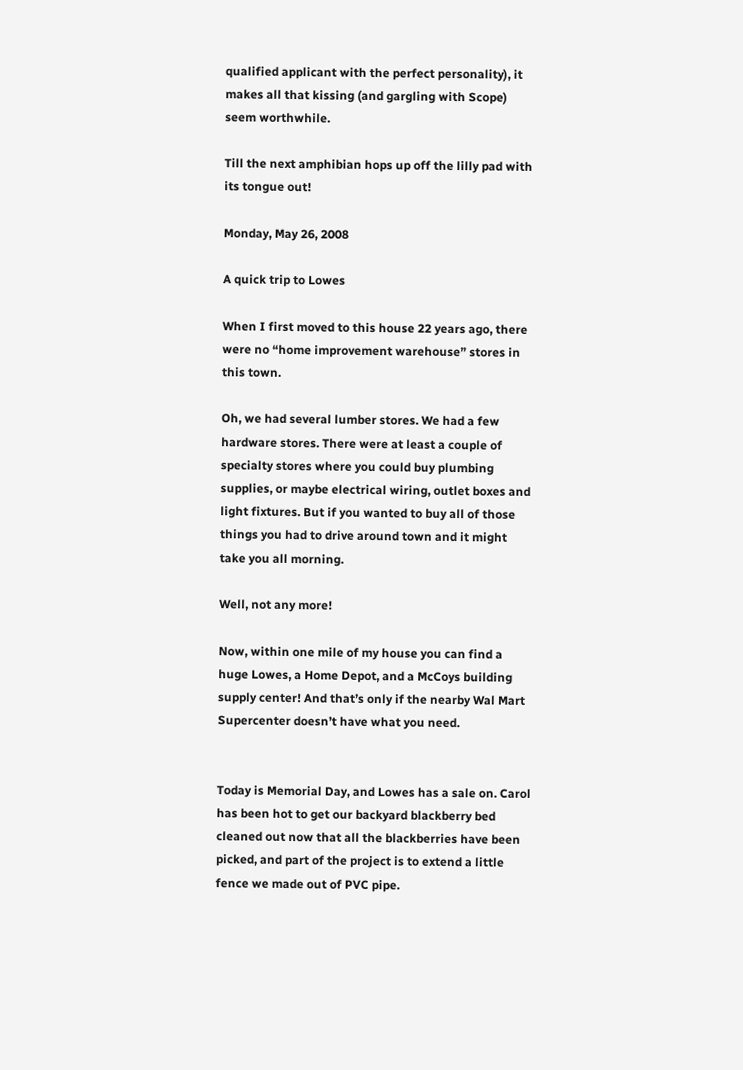qualified applicant with the perfect personality), it makes all that kissing (and gargling with Scope) seem worthwhile.

Till the next amphibian hops up off the lilly pad with its tongue out!

Monday, May 26, 2008

A quick trip to Lowes

When I first moved to this house 22 years ago, there were no “home improvement warehouse” stores in this town.

Oh, we had several lumber stores. We had a few hardware stores. There were at least a couple of specialty stores where you could buy plumbing supplies, or maybe electrical wiring, outlet boxes and light fixtures. But if you wanted to buy all of those things you had to drive around town and it might take you all morning.

Well, not any more!

Now, within one mile of my house you can find a huge Lowes, a Home Depot, and a McCoys building supply center! And that’s only if the nearby Wal Mart Supercenter doesn’t have what you need.


Today is Memorial Day, and Lowes has a sale on. Carol has been hot to get our backyard blackberry bed cleaned out now that all the blackberries have been picked, and part of the project is to extend a little fence we made out of PVC pipe.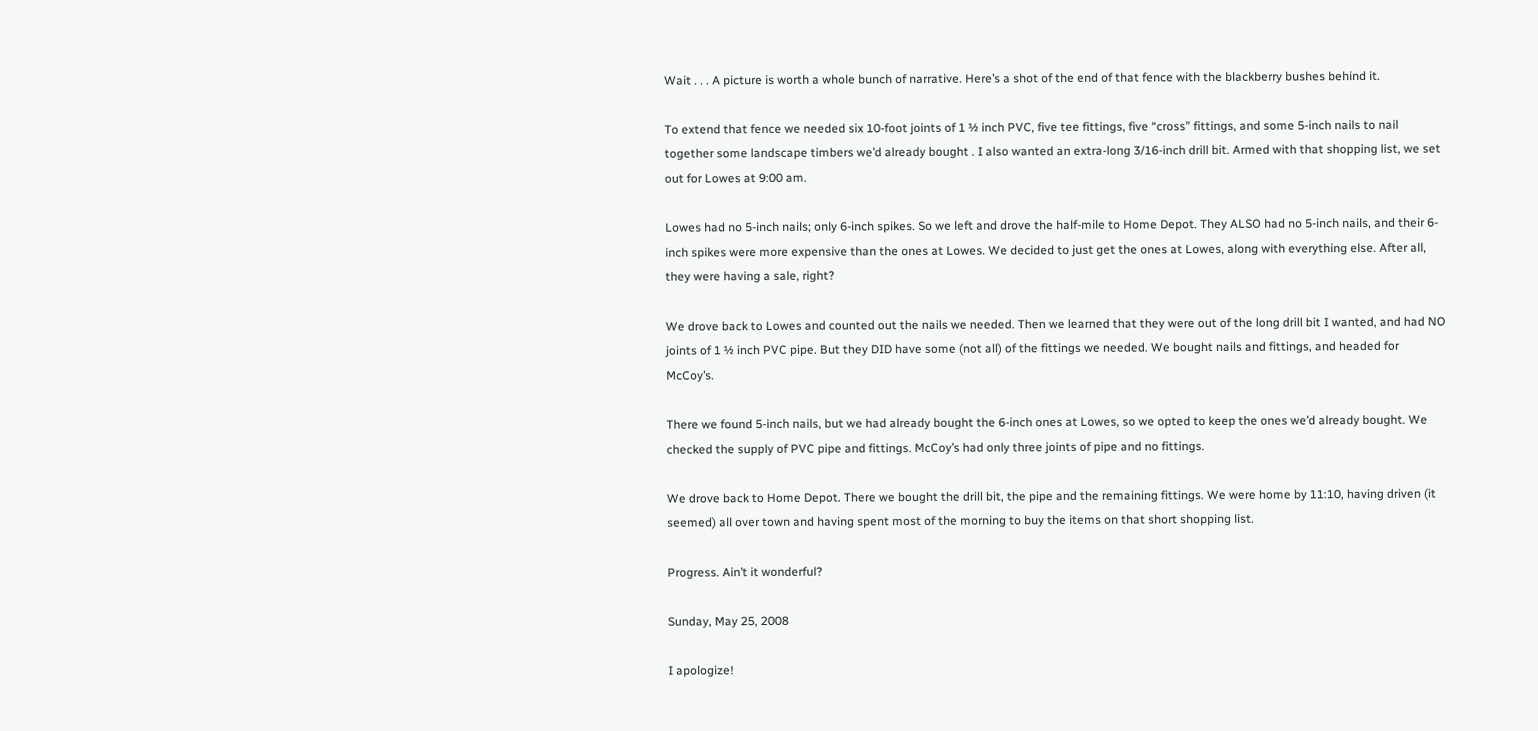Wait . . . A picture is worth a whole bunch of narrative. Here’s a shot of the end of that fence with the blackberry bushes behind it.

To extend that fence we needed six 10-foot joints of 1 ½ inch PVC, five tee fittings, five “cross” fittings, and some 5-inch nails to nail together some landscape timbers we’d already bought . I also wanted an extra-long 3/16-inch drill bit. Armed with that shopping list, we set out for Lowes at 9:00 am.

Lowes had no 5-inch nails; only 6-inch spikes. So we left and drove the half-mile to Home Depot. They ALSO had no 5-inch nails, and their 6-inch spikes were more expensive than the ones at Lowes. We decided to just get the ones at Lowes, along with everything else. After all, they were having a sale, right?

We drove back to Lowes and counted out the nails we needed. Then we learned that they were out of the long drill bit I wanted, and had NO joints of 1 ½ inch PVC pipe. But they DID have some (not all) of the fittings we needed. We bought nails and fittings, and headed for McCoy’s.

There we found 5-inch nails, but we had already bought the 6-inch ones at Lowes, so we opted to keep the ones we’d already bought. We checked the supply of PVC pipe and fittings. McCoy’s had only three joints of pipe and no fittings.

We drove back to Home Depot. There we bought the drill bit, the pipe and the remaining fittings. We were home by 11:10, having driven (it seemed) all over town and having spent most of the morning to buy the items on that short shopping list.

Progress. Ain’t it wonderful?

Sunday, May 25, 2008

I apologize!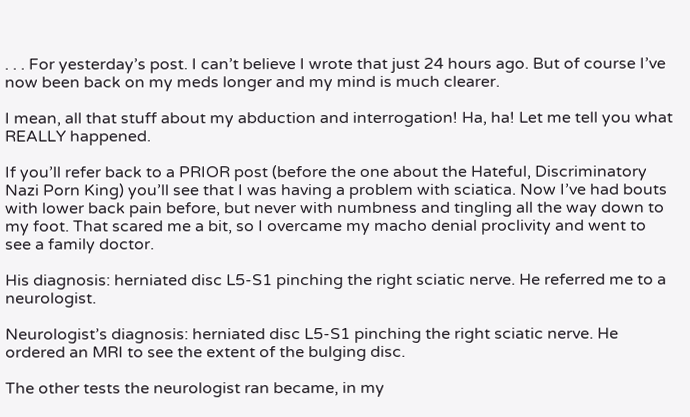. . . For yesterday’s post. I can’t believe I wrote that just 24 hours ago. But of course I’ve now been back on my meds longer and my mind is much clearer.

I mean, all that stuff about my abduction and interrogation! Ha, ha! Let me tell you what REALLY happened.

If you’ll refer back to a PRIOR post (before the one about the Hateful, Discriminatory Nazi Porn King) you’ll see that I was having a problem with sciatica. Now I’ve had bouts with lower back pain before, but never with numbness and tingling all the way down to my foot. That scared me a bit, so I overcame my macho denial proclivity and went to see a family doctor.

His diagnosis: herniated disc L5-S1 pinching the right sciatic nerve. He referred me to a neurologist.

Neurologist’s diagnosis: herniated disc L5-S1 pinching the right sciatic nerve. He ordered an MRI to see the extent of the bulging disc.

The other tests the neurologist ran became, in my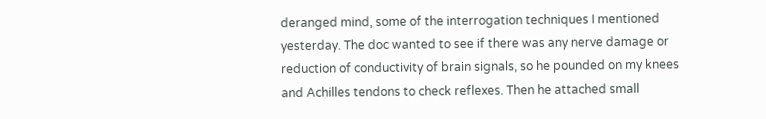deranged mind, some of the interrogation techniques I mentioned yesterday. The doc wanted to see if there was any nerve damage or reduction of conductivity of brain signals, so he pounded on my knees and Achilles tendons to check reflexes. Then he attached small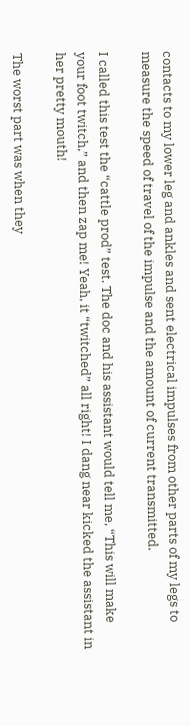contacts to my lower leg and ankles and sent electrical impulses from other parts of my legs to measure the speed of travel of the impulse and the amount of current transmitted.

I called this test the “cattle prod” test. The doc and his assistant would tell me, “This will make your foot twitch,” and then zap me! Yeah, it “twitched” all right! I dang near kicked the assistant in her pretty mouth!

The worst part was when they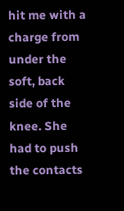hit me with a charge from under the soft, back side of the knee. She had to push the contacts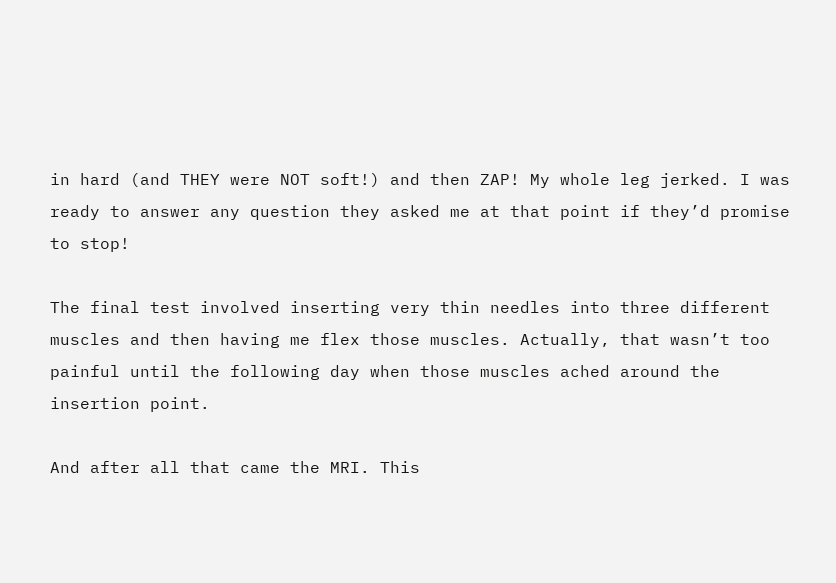in hard (and THEY were NOT soft!) and then ZAP! My whole leg jerked. I was ready to answer any question they asked me at that point if they’d promise to stop!

The final test involved inserting very thin needles into three different muscles and then having me flex those muscles. Actually, that wasn’t too painful until the following day when those muscles ached around the insertion point.

And after all that came the MRI. This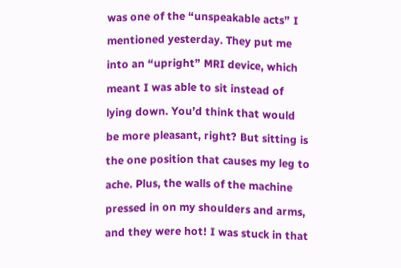was one of the “unspeakable acts” I mentioned yesterday. They put me into an “upright” MRI device, which meant I was able to sit instead of lying down. You’d think that would be more pleasant, right? But sitting is the one position that causes my leg to ache. Plus, the walls of the machine pressed in on my shoulders and arms, and they were hot! I was stuck in that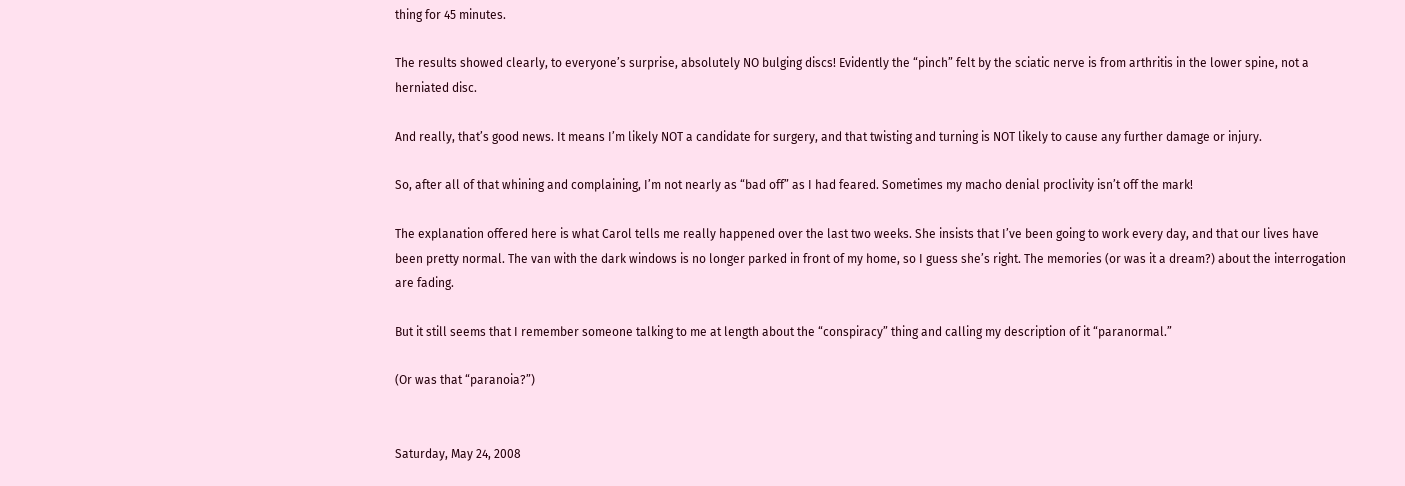thing for 45 minutes.

The results showed clearly, to everyone’s surprise, absolutely NO bulging discs! Evidently the “pinch” felt by the sciatic nerve is from arthritis in the lower spine, not a herniated disc.

And really, that’s good news. It means I’m likely NOT a candidate for surgery, and that twisting and turning is NOT likely to cause any further damage or injury.

So, after all of that whining and complaining, I’m not nearly as “bad off” as I had feared. Sometimes my macho denial proclivity isn’t off the mark!

The explanation offered here is what Carol tells me really happened over the last two weeks. She insists that I’ve been going to work every day, and that our lives have been pretty normal. The van with the dark windows is no longer parked in front of my home, so I guess she’s right. The memories (or was it a dream?) about the interrogation are fading.

But it still seems that I remember someone talking to me at length about the “conspiracy” thing and calling my description of it “paranormal.”

(Or was that “paranoia?”)


Saturday, May 24, 2008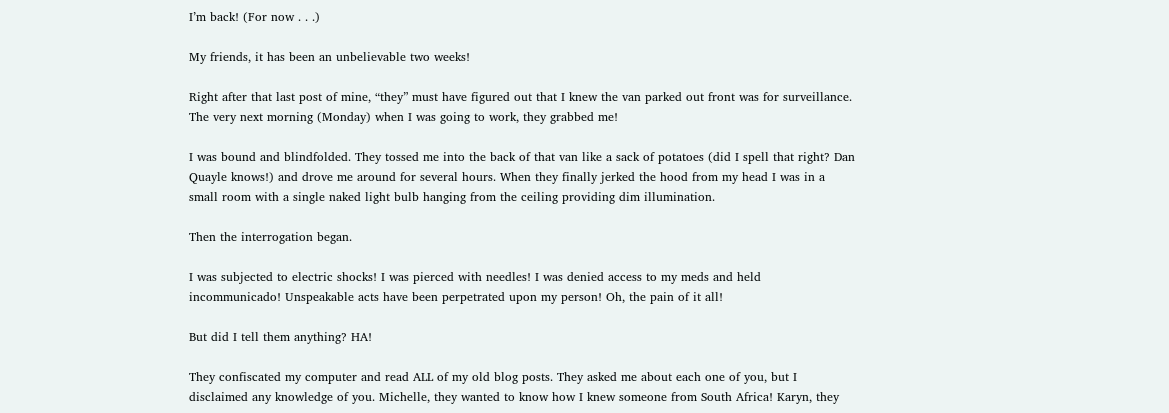I’m back! (For now . . .)

My friends, it has been an unbelievable two weeks!

Right after that last post of mine, “they” must have figured out that I knew the van parked out front was for surveillance. The very next morning (Monday) when I was going to work, they grabbed me!

I was bound and blindfolded. They tossed me into the back of that van like a sack of potatoes (did I spell that right? Dan Quayle knows!) and drove me around for several hours. When they finally jerked the hood from my head I was in a small room with a single naked light bulb hanging from the ceiling providing dim illumination.

Then the interrogation began.

I was subjected to electric shocks! I was pierced with needles! I was denied access to my meds and held incommunicado! Unspeakable acts have been perpetrated upon my person! Oh, the pain of it all!

But did I tell them anything? HA!

They confiscated my computer and read ALL of my old blog posts. They asked me about each one of you, but I disclaimed any knowledge of you. Michelle, they wanted to know how I knew someone from South Africa! Karyn, they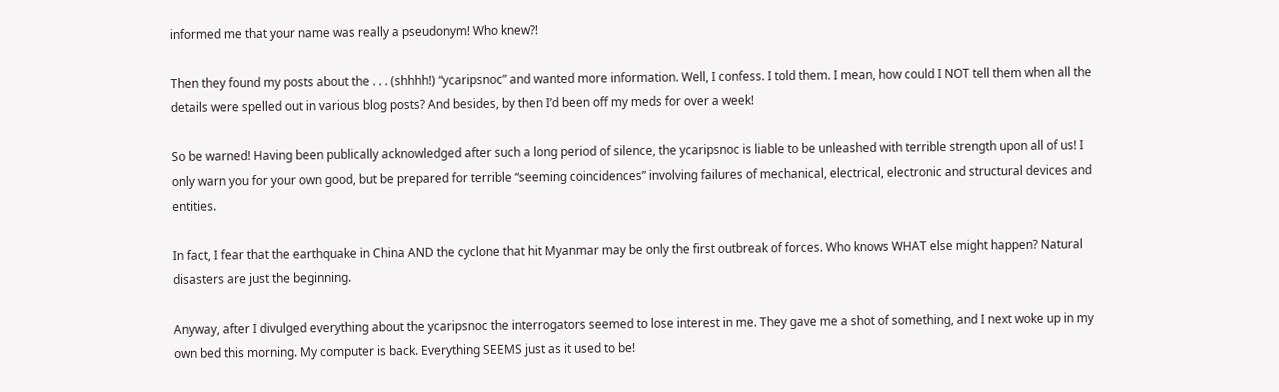informed me that your name was really a pseudonym! Who knew?!

Then they found my posts about the . . . (shhhh!) “ycaripsnoc” and wanted more information. Well, I confess. I told them. I mean, how could I NOT tell them when all the details were spelled out in various blog posts? And besides, by then I’d been off my meds for over a week!

So be warned! Having been publically acknowledged after such a long period of silence, the ycaripsnoc is liable to be unleashed with terrible strength upon all of us! I only warn you for your own good, but be prepared for terrible “seeming coincidences” involving failures of mechanical, electrical, electronic and structural devices and entities.

In fact, I fear that the earthquake in China AND the cyclone that hit Myanmar may be only the first outbreak of forces. Who knows WHAT else might happen? Natural disasters are just the beginning.

Anyway, after I divulged everything about the ycaripsnoc the interrogators seemed to lose interest in me. They gave me a shot of something, and I next woke up in my own bed this morning. My computer is back. Everything SEEMS just as it used to be!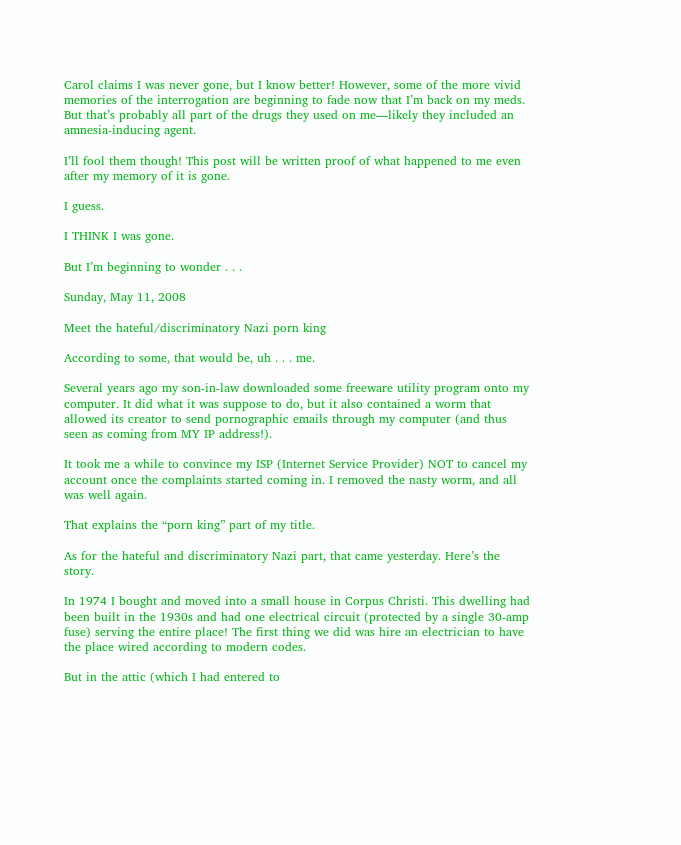Carol claims I was never gone, but I know better! However, some of the more vivid memories of the interrogation are beginning to fade now that I’m back on my meds. But that’s probably all part of the drugs they used on me—likely they included an amnesia-inducing agent.

I’ll fool them though! This post will be written proof of what happened to me even after my memory of it is gone.

I guess.

I THINK I was gone.

But I’m beginning to wonder . . .

Sunday, May 11, 2008

Meet the hateful/discriminatory Nazi porn king

According to some, that would be, uh . . . me.

Several years ago my son-in-law downloaded some freeware utility program onto my computer. It did what it was suppose to do, but it also contained a worm that allowed its creator to send pornographic emails through my computer (and thus seen as coming from MY IP address!).

It took me a while to convince my ISP (Internet Service Provider) NOT to cancel my account once the complaints started coming in. I removed the nasty worm, and all was well again.

That explains the “porn king” part of my title.

As for the hateful and discriminatory Nazi part, that came yesterday. Here’s the story.

In 1974 I bought and moved into a small house in Corpus Christi. This dwelling had been built in the 1930s and had one electrical circuit (protected by a single 30-amp fuse) serving the entire place! The first thing we did was hire an electrician to have the place wired according to modern codes.

But in the attic (which I had entered to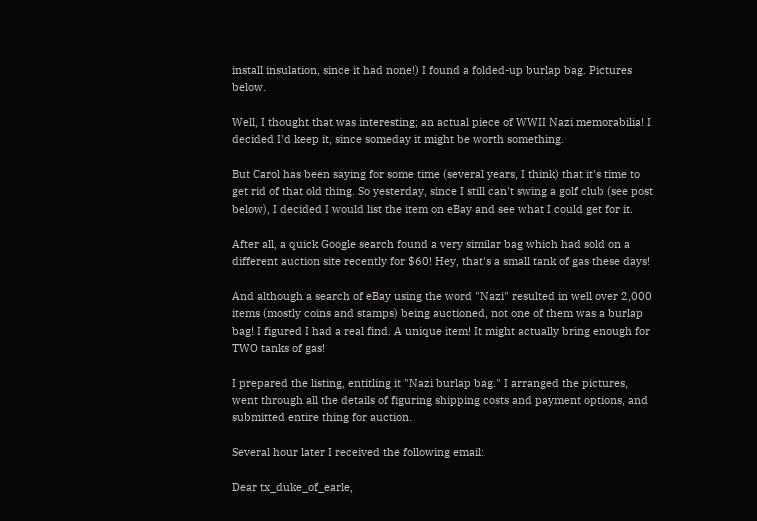install insulation, since it had none!) I found a folded-up burlap bag. Pictures below.

Well, I thought that was interesting; an actual piece of WWII Nazi memorabilia! I decided I'd keep it, since someday it might be worth something.

But Carol has been saying for some time (several years, I think) that it's time to get rid of that old thing. So yesterday, since I still can't swing a golf club (see post below), I decided I would list the item on eBay and see what I could get for it.

After all, a quick Google search found a very similar bag which had sold on a different auction site recently for $60! Hey, that's a small tank of gas these days!

And although a search of eBay using the word "Nazi" resulted in well over 2,000 items (mostly coins and stamps) being auctioned, not one of them was a burlap bag! I figured I had a real find. A unique item! It might actually bring enough for TWO tanks of gas!

I prepared the listing, entitling it "Nazi burlap bag." I arranged the pictures, went through all the details of figuring shipping costs and payment options, and submitted entire thing for auction.

Several hour later I received the following email:

Dear tx_duke_of_earle,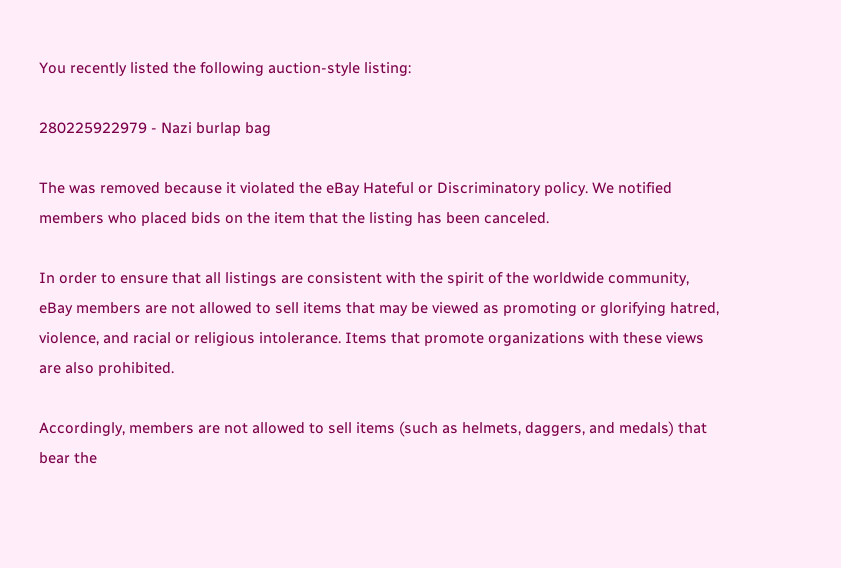You recently listed the following auction-style listing:

280225922979 - Nazi burlap bag

The was removed because it violated the eBay Hateful or Discriminatory policy. We notified members who placed bids on the item that the listing has been canceled.

In order to ensure that all listings are consistent with the spirit of the worldwide community, eBay members are not allowed to sell items that may be viewed as promoting or glorifying hatred, violence, and racial or religious intolerance. Items that promote organizations with these views are also prohibited.

Accordingly, members are not allowed to sell items (such as helmets, daggers, and medals) that bear the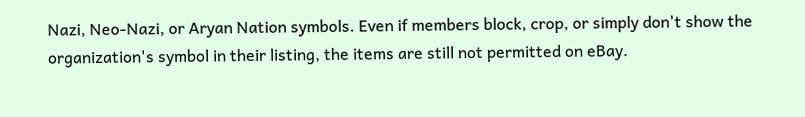Nazi, Neo-Nazi, or Aryan Nation symbols. Even if members block, crop, or simply don't show the organization's symbol in their listing, the items are still not permitted on eBay.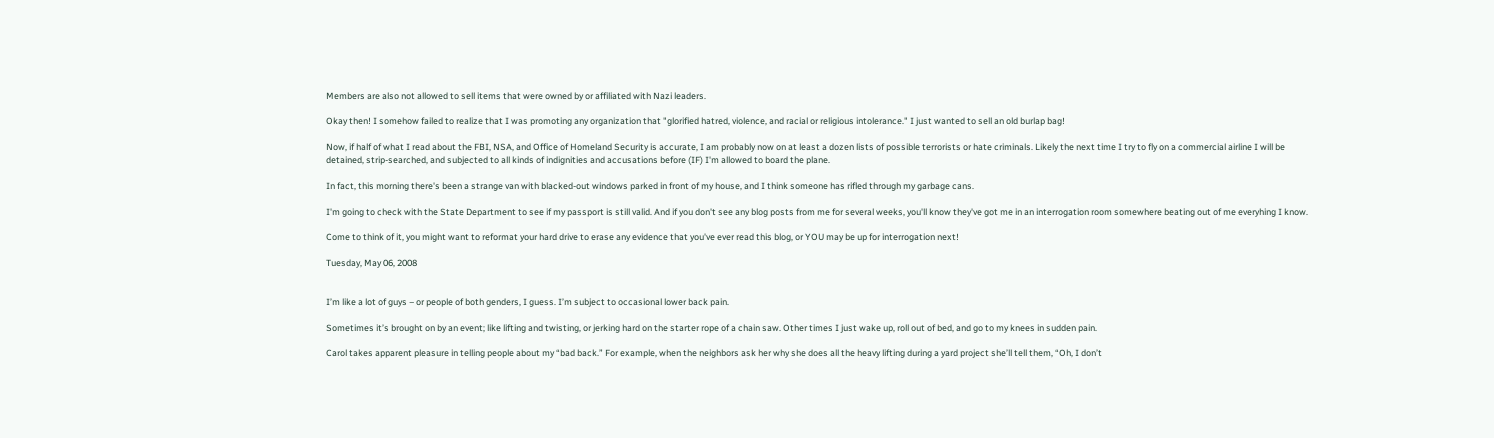Members are also not allowed to sell items that were owned by or affiliated with Nazi leaders.

Okay then! I somehow failed to realize that I was promoting any organization that "glorified hatred, violence, and racial or religious intolerance." I just wanted to sell an old burlap bag!

Now, if half of what I read about the FBI, NSA, and Office of Homeland Security is accurate, I am probably now on at least a dozen lists of possible terrorists or hate criminals. Likely the next time I try to fly on a commercial airline I will be detained, strip-searched, and subjected to all kinds of indignities and accusations before (IF) I'm allowed to board the plane.

In fact, this morning there's been a strange van with blacked-out windows parked in front of my house, and I think someone has rifled through my garbage cans.

I'm going to check with the State Department to see if my passport is still valid. And if you don't see any blog posts from me for several weeks, you'll know they've got me in an interrogation room somewhere beating out of me everyhing I know.

Come to think of it, you might want to reformat your hard drive to erase any evidence that you've ever read this blog, or YOU may be up for interrogation next!

Tuesday, May 06, 2008


I’m like a lot of guys – or people of both genders, I guess. I’m subject to occasional lower back pain.

Sometimes it’s brought on by an event; like lifting and twisting, or jerking hard on the starter rope of a chain saw. Other times I just wake up, roll out of bed, and go to my knees in sudden pain.

Carol takes apparent pleasure in telling people about my “bad back.” For example, when the neighbors ask her why she does all the heavy lifting during a yard project she’ll tell them, “Oh, I don’t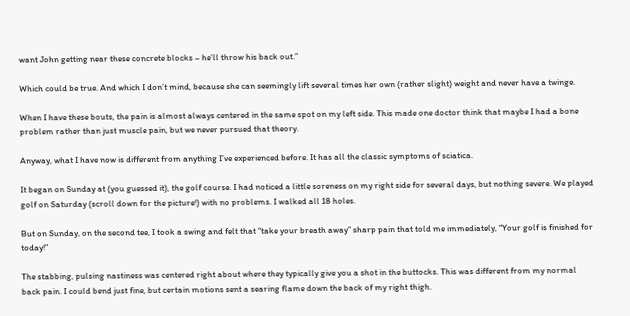want John getting near these concrete blocks – he’ll throw his back out.”

Which could be true. And which I don’t mind, because she can seemingly lift several times her own (rather slight) weight and never have a twinge.

When I have these bouts, the pain is almost always centered in the same spot on my left side. This made one doctor think that maybe I had a bone problem rather than just muscle pain, but we never pursued that theory.

Anyway, what I have now is different from anything I’ve experienced before. It has all the classic symptoms of sciatica.

It began on Sunday at (you guessed it), the golf course. I had noticed a little soreness on my right side for several days, but nothing severe. We played golf on Saturday (scroll down for the picture!) with no problems. I walked all 18 holes.

But on Sunday, on the second tee, I took a swing and felt that “take your breath away” sharp pain that told me immediately, “Your golf is finished for today!”

The stabbing, pulsing nastiness was centered right about where they typically give you a shot in the buttocks. This was different from my normal back pain. I could bend just fine, but certain motions sent a searing flame down the back of my right thigh.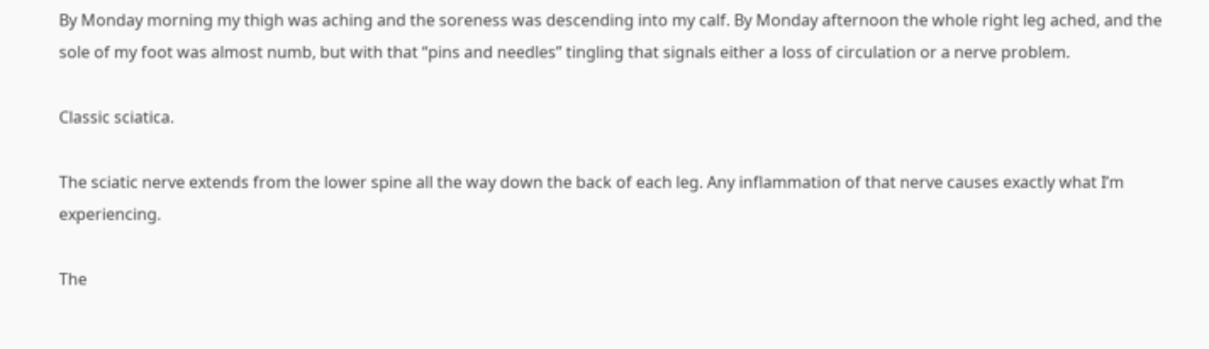By Monday morning my thigh was aching and the soreness was descending into my calf. By Monday afternoon the whole right leg ached, and the sole of my foot was almost numb, but with that “pins and needles” tingling that signals either a loss of circulation or a nerve problem.

Classic sciatica.

The sciatic nerve extends from the lower spine all the way down the back of each leg. Any inflammation of that nerve causes exactly what I’m experiencing.

The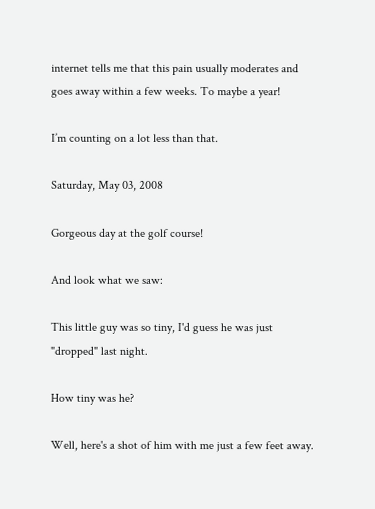internet tells me that this pain usually moderates and goes away within a few weeks. To maybe a year!

I’m counting on a lot less than that.

Saturday, May 03, 2008

Gorgeous day at the golf course!

And look what we saw:

This little guy was so tiny, I'd guess he was just "dropped" last night.

How tiny was he?

Well, here's a shot of him with me just a few feet away.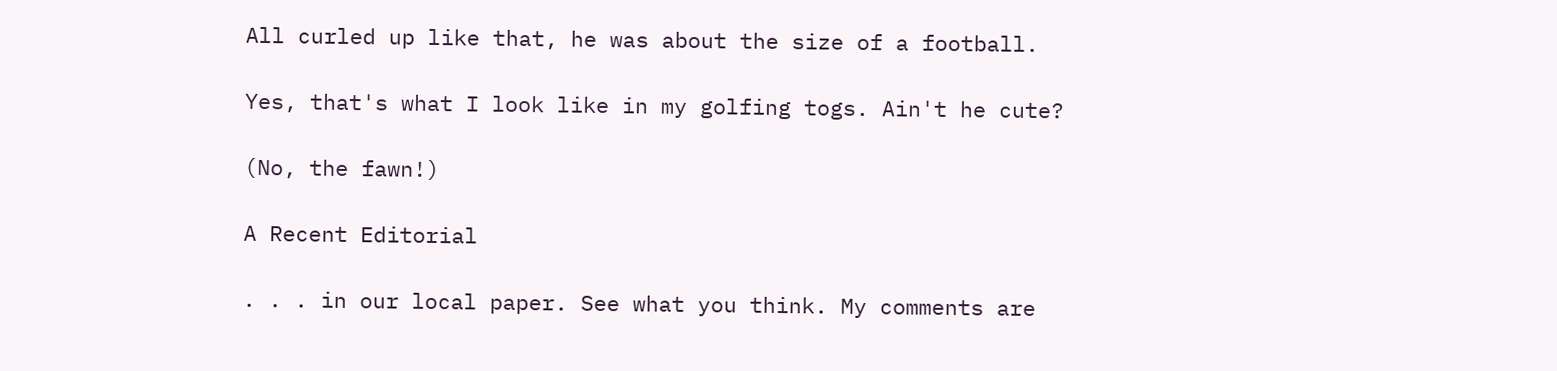All curled up like that, he was about the size of a football.

Yes, that's what I look like in my golfing togs. Ain't he cute?

(No, the fawn!)

A Recent Editorial

. . . in our local paper. See what you think. My comments are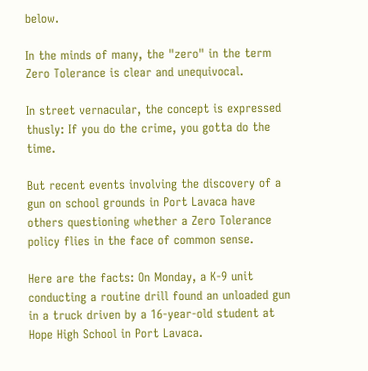below.

In the minds of many, the "zero" in the term Zero Tolerance is clear and unequivocal.

In street vernacular, the concept is expressed thusly: If you do the crime, you gotta do the time.

But recent events involving the discovery of a gun on school grounds in Port Lavaca have others questioning whether a Zero Tolerance policy flies in the face of common sense.

Here are the facts: On Monday, a K-9 unit conducting a routine drill found an unloaded gun in a truck driven by a 16-year-old student at Hope High School in Port Lavaca.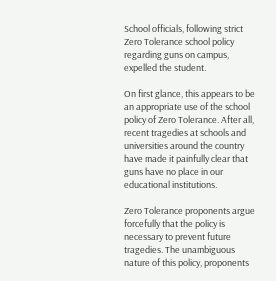School officials, following strict Zero Tolerance school policy regarding guns on campus, expelled the student.

On first glance, this appears to be an appropriate use of the school policy of Zero Tolerance. After all, recent tragedies at schools and universities around the country have made it painfully clear that guns have no place in our educational institutions.

Zero Tolerance proponents argue forcefully that the policy is necessary to prevent future tragedies. The unambiguous nature of this policy, proponents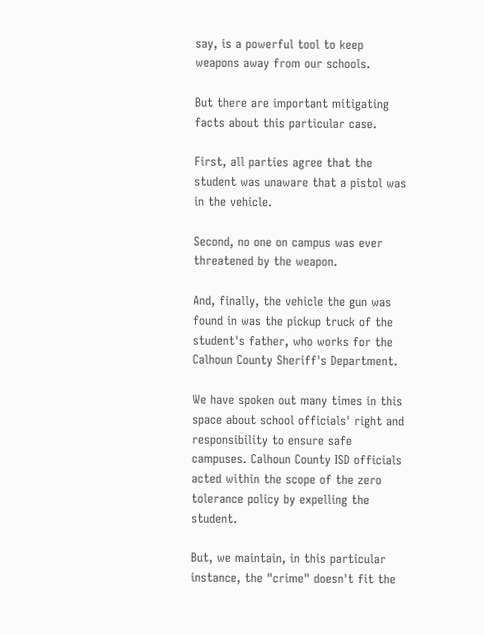say, is a powerful tool to keep weapons away from our schools.

But there are important mitigating facts about this particular case.

First, all parties agree that the student was unaware that a pistol was in the vehicle.

Second, no one on campus was ever threatened by the weapon.

And, finally, the vehicle the gun was found in was the pickup truck of the student's father, who works for the Calhoun County Sheriff's Department.

We have spoken out many times in this space about school officials' right and responsibility to ensure safe campuses. Calhoun County ISD officials acted within the scope of the zero tolerance policy by expelling the student.

But, we maintain, in this particular instance, the "crime" doesn't fit the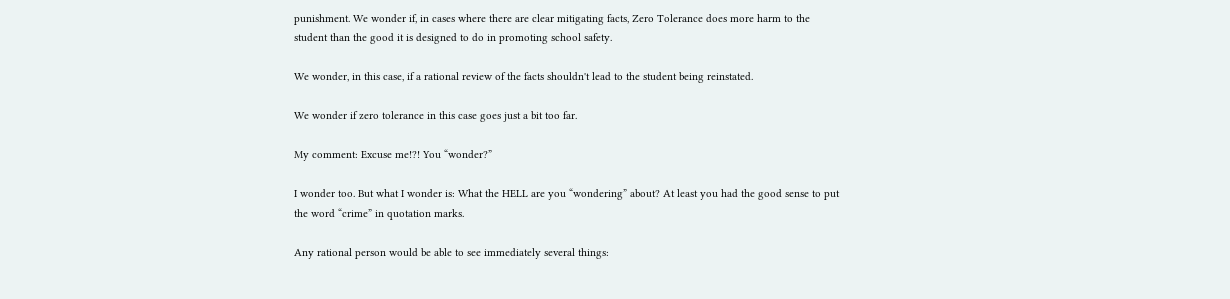punishment. We wonder if, in cases where there are clear mitigating facts, Zero Tolerance does more harm to the student than the good it is designed to do in promoting school safety.

We wonder, in this case, if a rational review of the facts shouldn't lead to the student being reinstated.

We wonder if zero tolerance in this case goes just a bit too far.

My comment: Excuse me!?! You “wonder?”

I wonder too. But what I wonder is: What the HELL are you “wondering” about? At least you had the good sense to put the word “crime” in quotation marks.

Any rational person would be able to see immediately several things: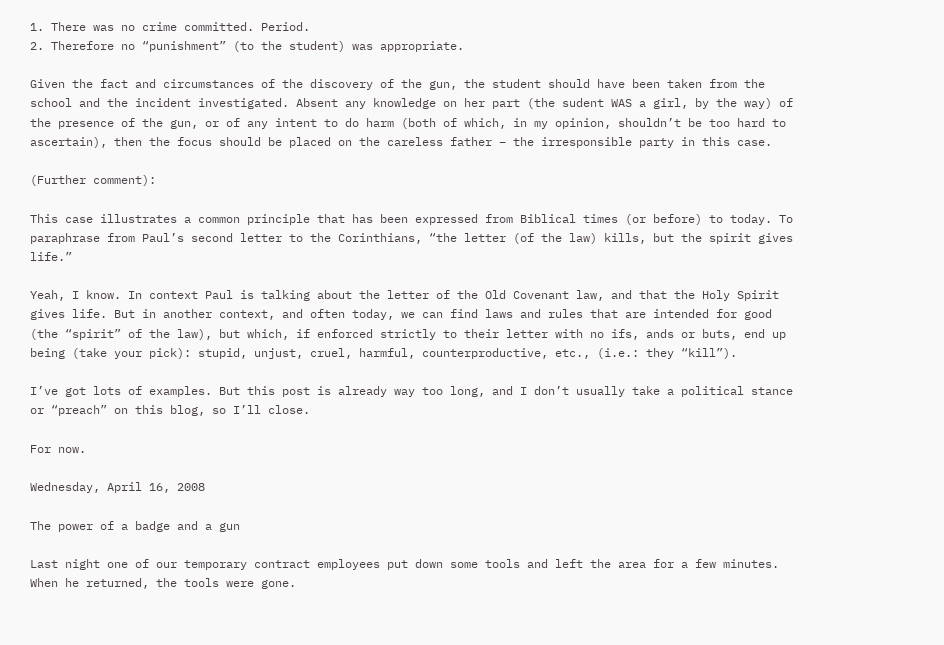1. There was no crime committed. Period.
2. Therefore no “punishment” (to the student) was appropriate.

Given the fact and circumstances of the discovery of the gun, the student should have been taken from the school and the incident investigated. Absent any knowledge on her part (the sudent WAS a girl, by the way) of the presence of the gun, or of any intent to do harm (both of which, in my opinion, shouldn’t be too hard to ascertain), then the focus should be placed on the careless father – the irresponsible party in this case.

(Further comment):

This case illustrates a common principle that has been expressed from Biblical times (or before) to today. To paraphrase from Paul’s second letter to the Corinthians, “the letter (of the law) kills, but the spirit gives life.”

Yeah, I know. In context Paul is talking about the letter of the Old Covenant law, and that the Holy Spirit gives life. But in another context, and often today, we can find laws and rules that are intended for good (the “spirit” of the law), but which, if enforced strictly to their letter with no ifs, ands or buts, end up being (take your pick): stupid, unjust, cruel, harmful, counterproductive, etc., (i.e.: they “kill”).

I’ve got lots of examples. But this post is already way too long, and I don’t usually take a political stance or “preach” on this blog, so I’ll close.

For now.

Wednesday, April 16, 2008

The power of a badge and a gun

Last night one of our temporary contract employees put down some tools and left the area for a few minutes. When he returned, the tools were gone.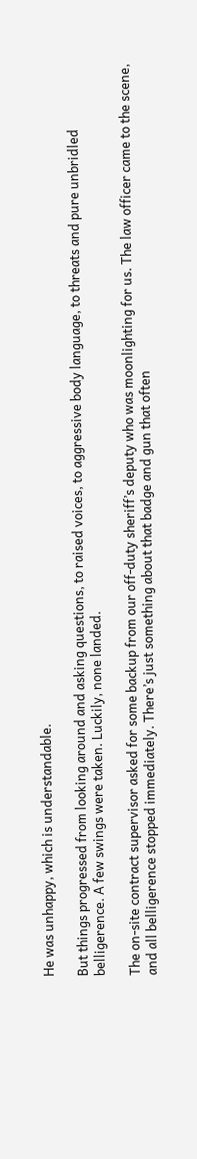He was unhappy, which is understandable.

But things progressed from looking around and asking questions, to raised voices, to aggressive body language, to threats and pure unbridled belligerence. A few swings were taken. Luckily, none landed.

The on-site contract supervisor asked for some backup from our off-duty sheriff’s deputy who was moonlighting for us. The law officer came to the scene, and all belligerence stopped immediately. There’s just something about that badge and gun that often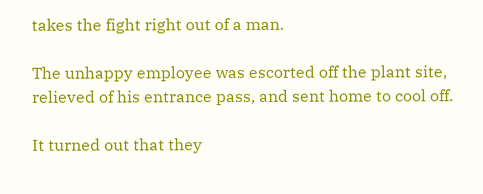takes the fight right out of a man.

The unhappy employee was escorted off the plant site, relieved of his entrance pass, and sent home to cool off.

It turned out that they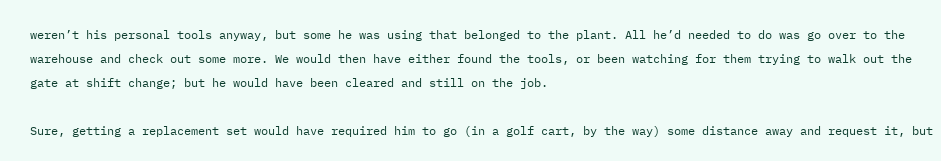weren’t his personal tools anyway, but some he was using that belonged to the plant. All he’d needed to do was go over to the warehouse and check out some more. We would then have either found the tools, or been watching for them trying to walk out the gate at shift change; but he would have been cleared and still on the job.

Sure, getting a replacement set would have required him to go (in a golf cart, by the way) some distance away and request it, but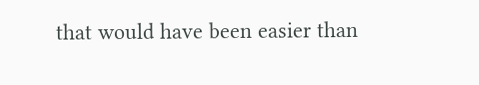that would have been easier than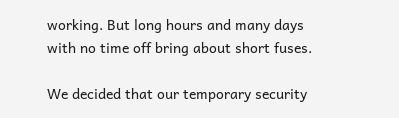working. But long hours and many days with no time off bring about short fuses.

We decided that our temporary security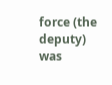force (the deputy) was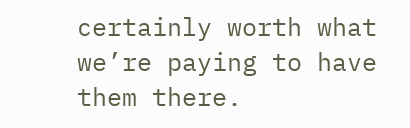certainly worth what we’re paying to have them there.